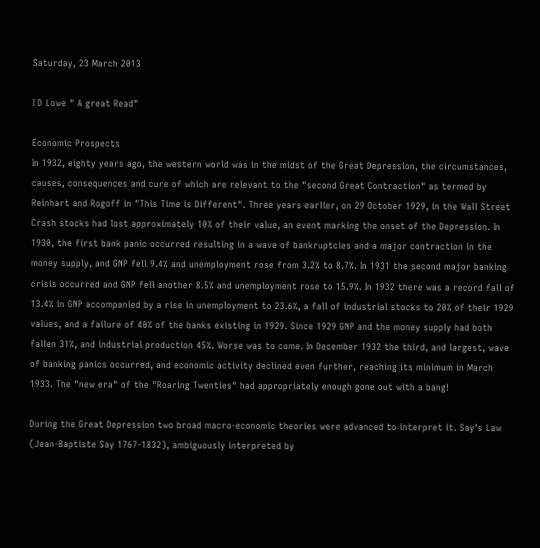Saturday, 23 March 2013

I D Lowe " A great Read"

Economic Prospects
In 1932, eighty years ago, the western world was in the midst of the Great Depression, the circumstances, causes, consequences and cure of which are relevant to the "second Great Contraction" as termed by Reinhart and Rogoff in "This Time is Different". Three years earlier, on 29 October 1929, in the Wall Street Crash stocks had lost approximately 10% of their value, an event marking the onset of the Depression. In 1930, the first bank panic occurred resulting in a wave of bankruptcies and a major contraction in the money supply, and GNP fell 9.4% and unemployment rose from 3.2% to 8.7%. In 1931 the second major banking crisis occurred and GNP fell another 8.5% and unemployment rose to 15.9%. In 1932 there was a record fall of 13.4% in GNP accompanied by a rise in unemployment to 23.6%, a fall of industrial stocks to 20% of their 1929 values, and a failure of 40% of the banks existing in 1929. Since 1929 GNP and the money supply had both fallen 31%, and industrial production 45%. Worse was to come. In December 1932 the third, and largest, wave of banking panics occurred, and economic activity declined even further, reaching its minimum in March 1933. The "new era" of the "Roaring Twenties" had appropriately enough gone out with a bang!

During the Great Depression two broad macro-economic theories were advanced to interpret it. Say's Law (Jean-Baptiste Say 1767-1832), ambiguously interpreted by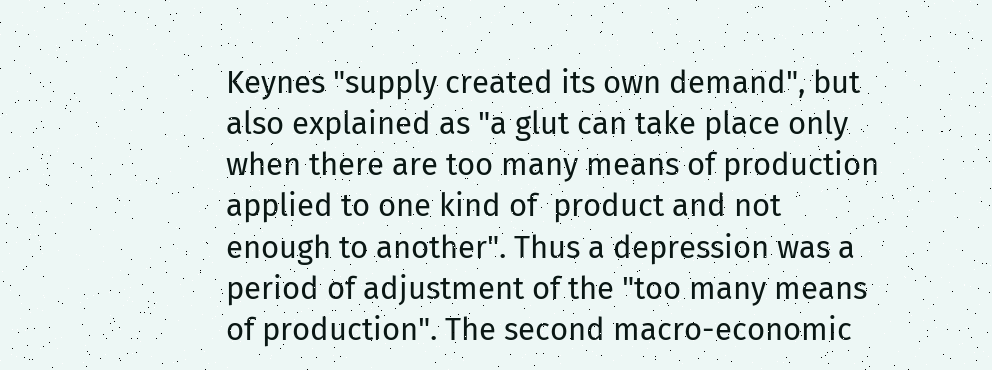Keynes "supply created its own demand", but also explained as "a glut can take place only when there are too many means of production applied to one kind of  product and not enough to another". Thus a depression was a period of adjustment of the "too many means of production". The second macro-economic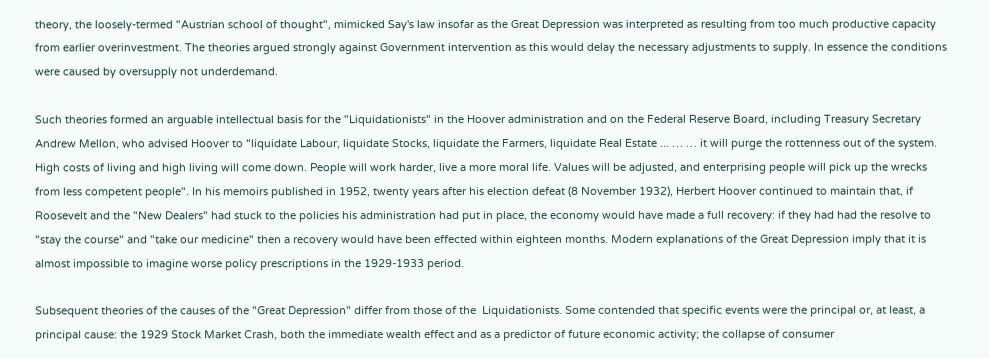theory, the loosely-termed "Austrian school of thought", mimicked Say's law insofar as the Great Depression was interpreted as resulting from too much productive capacity from earlier overinvestment. The theories argued strongly against Government intervention as this would delay the necessary adjustments to supply. In essence the conditions were caused by oversupply not underdemand.

Such theories formed an arguable intellectual basis for the "Liquidationists" in the Hoover administration and on the Federal Reserve Board, including Treasury Secretary Andrew Mellon, who advised Hoover to "liquidate Labour, liquidate Stocks, liquidate the Farmers, liquidate Real Estate ... … … it will purge the rottenness out of the system. High costs of living and high living will come down. People will work harder, live a more moral life. Values will be adjusted, and enterprising people will pick up the wrecks from less competent people". In his memoirs published in 1952, twenty years after his election defeat (8 November 1932), Herbert Hoover continued to maintain that, if Roosevelt and the "New Dealers" had stuck to the policies his administration had put in place, the economy would have made a full recovery: if they had had the resolve to "stay the course" and "take our medicine" then a recovery would have been effected within eighteen months. Modern explanations of the Great Depression imply that it is almost impossible to imagine worse policy prescriptions in the 1929-1933 period.

Subsequent theories of the causes of the "Great Depression" differ from those of the  Liquidationists. Some contended that specific events were the principal or, at least, a principal cause: the 1929 Stock Market Crash, both the immediate wealth effect and as a predictor of future economic activity; the collapse of consumer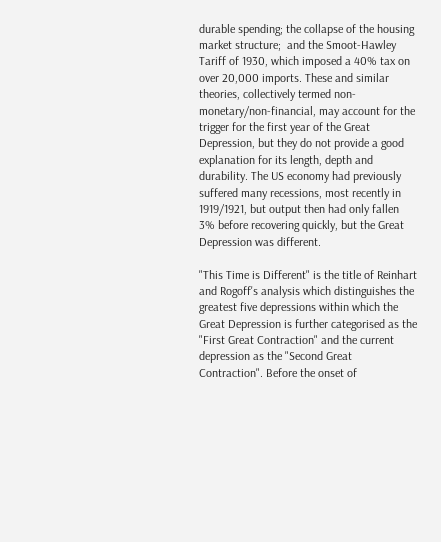durable spending; the collapse of the housing market structure;  and the Smoot-Hawley Tariff of 1930, which imposed a 40% tax on over 20,000 imports. These and similar theories, collectively termed non-monetary/non-financial, may account for the trigger for the first year of the Great Depression, but they do not provide a good explanation for its length, depth and durability. The US economy had previously suffered many recessions, most recently in 1919/1921, but output then had only fallen 3% before recovering quickly, but the Great Depression was different.

"This Time is Different" is the title of Reinhart and Rogoff's analysis which distinguishes the greatest five depressions within which the Great Depression is further categorised as the "First Great Contraction" and the current depression as the "Second Great Contraction". Before the onset of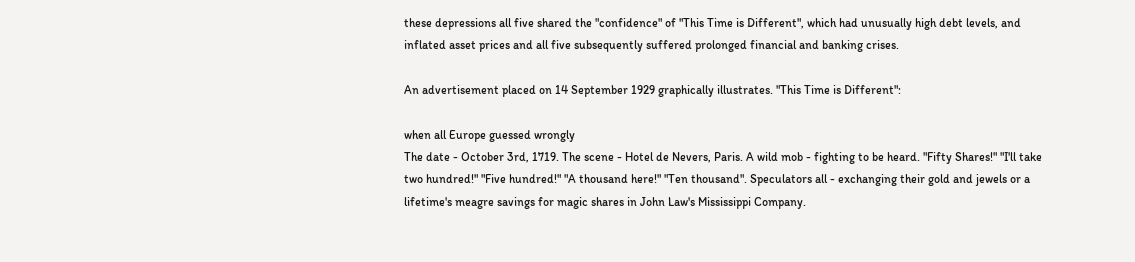these depressions all five shared the "confidence" of "This Time is Different", which had unusually high debt levels, and inflated asset prices and all five subsequently suffered prolonged financial and banking crises.

An advertisement placed on 14 September 1929 graphically illustrates. "This Time is Different":

when all Europe guessed wrongly
The date - October 3rd, 1719. The scene - Hotel de Nevers, Paris. A wild mob - fighting to be heard. "Fifty Shares!" "I'll take two hundred!" "Five hundred!" "A thousand here!" "Ten thousand". Speculators all - exchanging their gold and jewels or a lifetime's meagre savings for magic shares in John Law's Mississippi Company.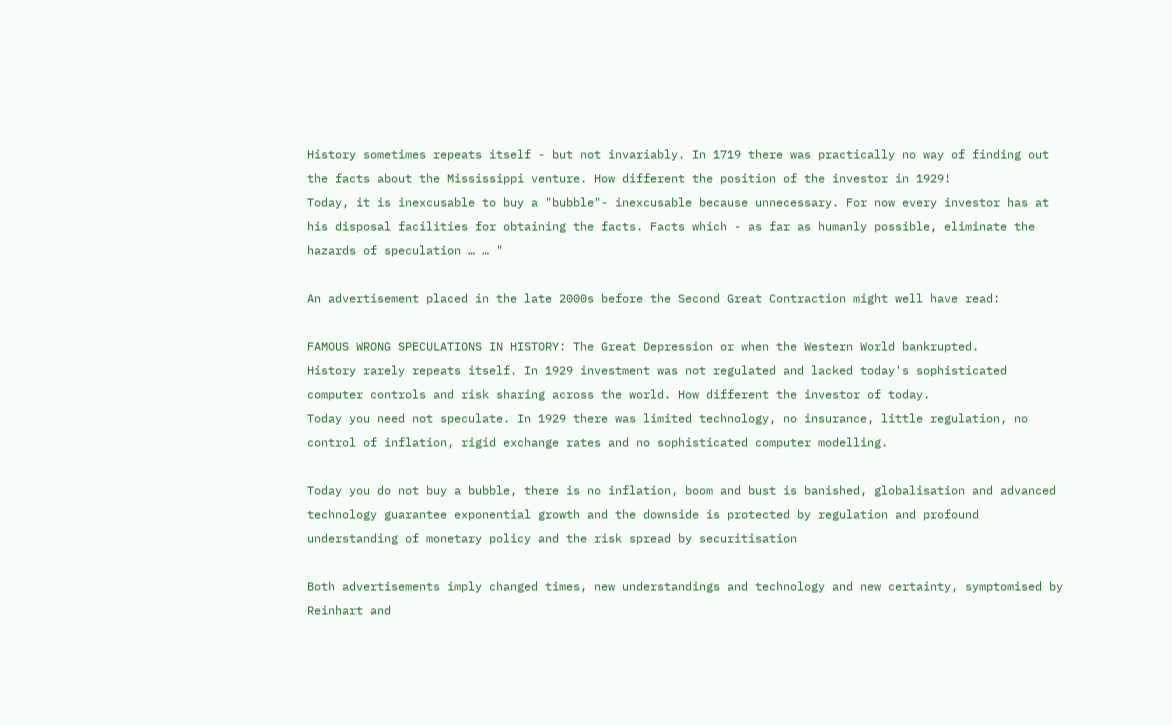History sometimes repeats itself - but not invariably. In 1719 there was practically no way of finding out the facts about the Mississippi venture. How different the position of the investor in 1929!
Today, it is inexcusable to buy a "bubble"- inexcusable because unnecessary. For now every investor has at his disposal facilities for obtaining the facts. Facts which - as far as humanly possible, eliminate the hazards of speculation … … "

An advertisement placed in the late 2000s before the Second Great Contraction might well have read:

FAMOUS WRONG SPECULATIONS IN HISTORY: The Great Depression or when the Western World bankrupted.
History rarely repeats itself. In 1929 investment was not regulated and lacked today's sophisticated computer controls and risk sharing across the world. How different the investor of today.
Today you need not speculate. In 1929 there was limited technology, no insurance, little regulation, no control of inflation, rigid exchange rates and no sophisticated computer modelling.

Today you do not buy a bubble, there is no inflation, boom and bust is banished, globalisation and advanced technology guarantee exponential growth and the downside is protected by regulation and profound understanding of monetary policy and the risk spread by securitisation

Both advertisements imply changed times, new understandings and technology and new certainty, symptomised by Reinhart and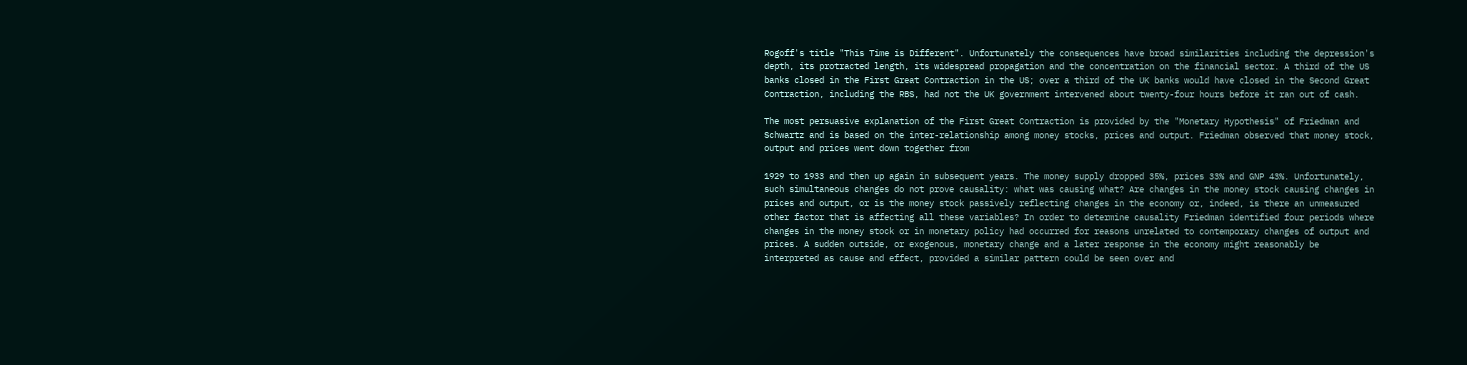Rogoff's title "This Time is Different". Unfortunately the consequences have broad similarities including the depression's depth, its protracted length, its widespread propagation and the concentration on the financial sector. A third of the US banks closed in the First Great Contraction in the US; over a third of the UK banks would have closed in the Second Great Contraction, including the RBS, had not the UK government intervened about twenty-four hours before it ran out of cash.

The most persuasive explanation of the First Great Contraction is provided by the "Monetary Hypothesis" of Friedman and Schwartz and is based on the inter-relationship among money stocks, prices and output. Friedman observed that money stock, output and prices went down together from

1929 to 1933 and then up again in subsequent years. The money supply dropped 35%, prices 33% and GNP 43%. Unfortunately, such simultaneous changes do not prove causality: what was causing what? Are changes in the money stock causing changes in prices and output, or is the money stock passively reflecting changes in the economy or, indeed, is there an unmeasured other factor that is affecting all these variables? In order to determine causality Friedman identified four periods where changes in the money stock or in monetary policy had occurred for reasons unrelated to contemporary changes of output and prices. A sudden outside, or exogenous, monetary change and a later response in the economy might reasonably be interpreted as cause and effect, provided a similar pattern could be seen over and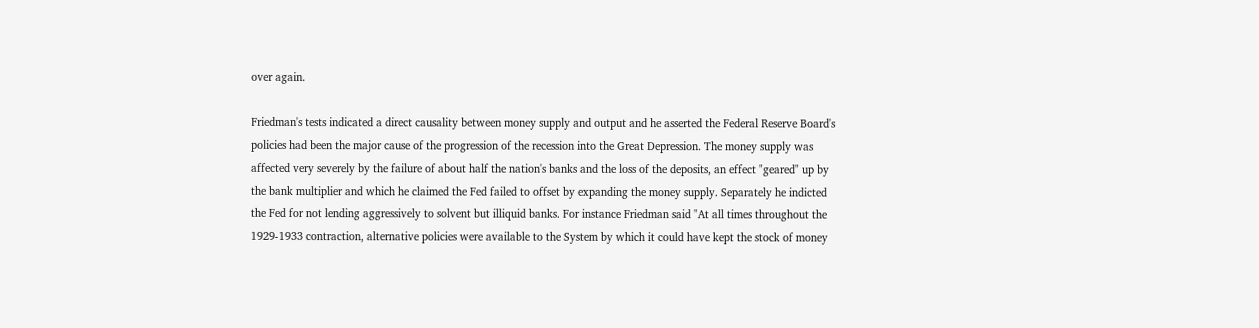over again.

Friedman's tests indicated a direct causality between money supply and output and he asserted the Federal Reserve Board's policies had been the major cause of the progression of the recession into the Great Depression. The money supply was affected very severely by the failure of about half the nation's banks and the loss of the deposits, an effect "geared" up by the bank multiplier and which he claimed the Fed failed to offset by expanding the money supply. Separately he indicted the Fed for not lending aggressively to solvent but illiquid banks. For instance Friedman said "At all times throughout the 1929-1933 contraction, alternative policies were available to the System by which it could have kept the stock of money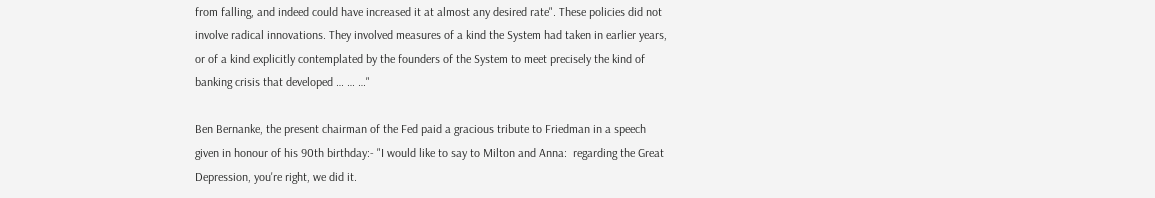from falling, and indeed could have increased it at almost any desired rate". These policies did not involve radical innovations. They involved measures of a kind the System had taken in earlier years, or of a kind explicitly contemplated by the founders of the System to meet precisely the kind of banking crisis that developed … … …"

Ben Bernanke, the present chairman of the Fed paid a gracious tribute to Friedman in a speech given in honour of his 90th birthday:- "I would like to say to Milton and Anna:  regarding the Great Depression, you're right, we did it.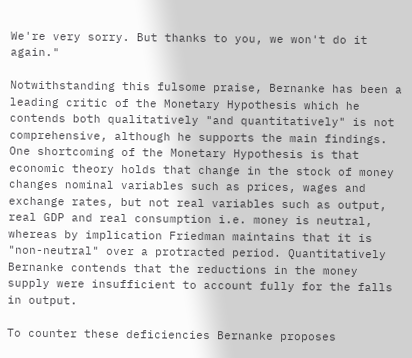We're very sorry. But thanks to you, we won't do it again."

Notwithstanding this fulsome praise, Bernanke has been a leading critic of the Monetary Hypothesis which he contends both qualitatively "and quantitatively" is not comprehensive, although he supports the main findings.  One shortcoming of the Monetary Hypothesis is that economic theory holds that change in the stock of money changes nominal variables such as prices, wages and exchange rates, but not real variables such as output, real GDP and real consumption i.e. money is neutral, whereas by implication Friedman maintains that it is "non-neutral" over a protracted period. Quantitatively Bernanke contends that the reductions in the money supply were insufficient to account fully for the falls in output.

To counter these deficiencies Bernanke proposes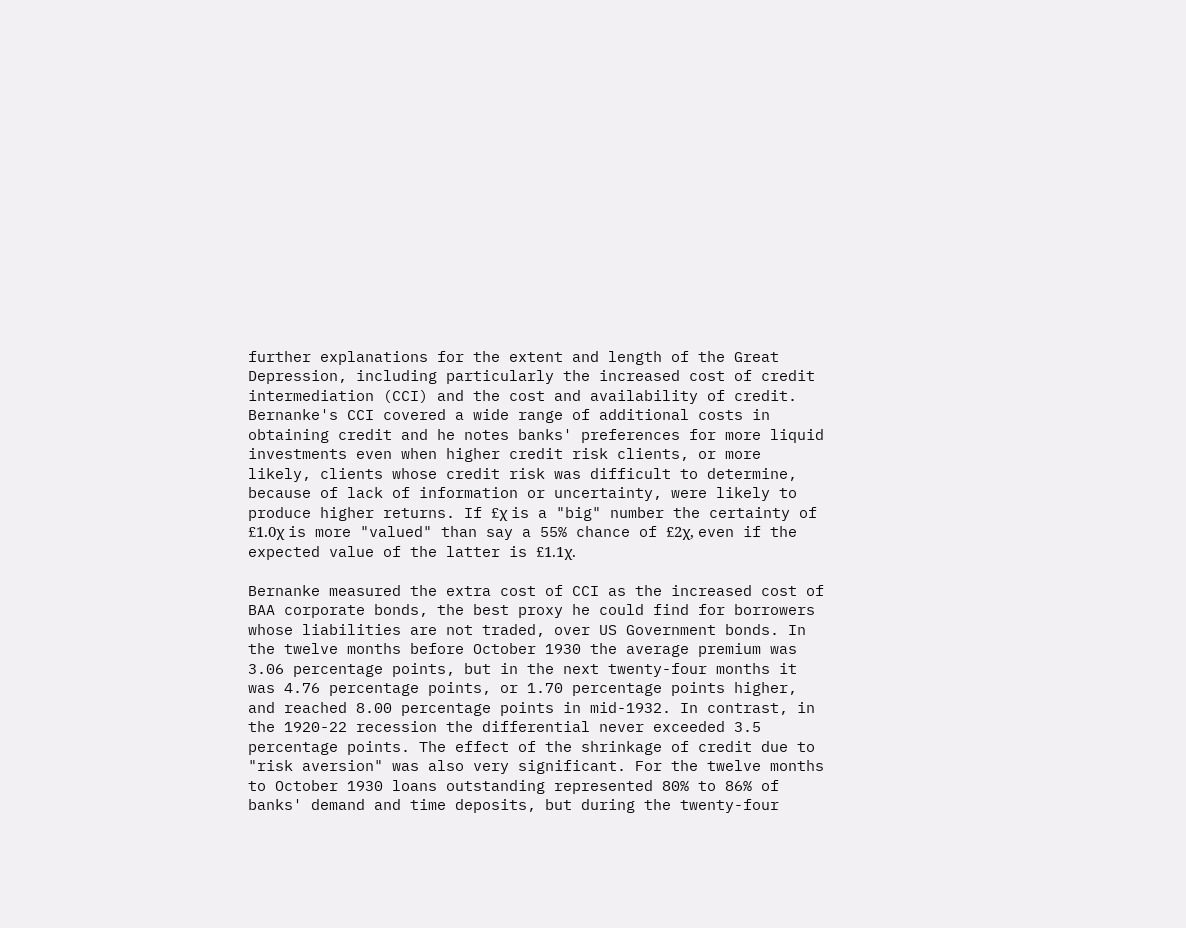further explanations for the extent and length of the Great Depression, including particularly the increased cost of credit intermediation (CCI) and the cost and availability of credit. Bernanke's CCI covered a wide range of additional costs in obtaining credit and he notes banks' preferences for more liquid investments even when higher credit risk clients, or more likely, clients whose credit risk was difficult to determine, because of lack of information or uncertainty, were likely to produce higher returns. If £χ is a "big" number the certainty of £1.0χ is more "valued" than say a 55% chance of £2χ, even if the expected value of the latter is £1.1χ.

Bernanke measured the extra cost of CCI as the increased cost of BAA corporate bonds, the best proxy he could find for borrowers whose liabilities are not traded, over US Government bonds. In the twelve months before October 1930 the average premium was 3.06 percentage points, but in the next twenty-four months it was 4.76 percentage points, or 1.70 percentage points higher, and reached 8.00 percentage points in mid-1932. In contrast, in the 1920-22 recession the differential never exceeded 3.5 percentage points. The effect of the shrinkage of credit due to "risk aversion" was also very significant. For the twelve months to October 1930 loans outstanding represented 80% to 86% of banks' demand and time deposits, but during the twenty-four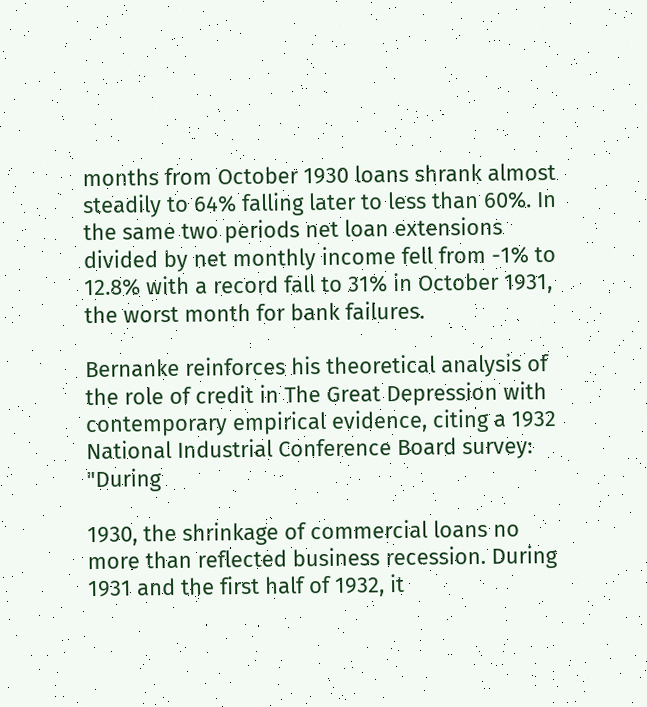months from October 1930 loans shrank almost steadily to 64% falling later to less than 60%. In the same two periods net loan extensions divided by net monthly income fell from -1% to 12.8% with a record fall to 31% in October 1931, the worst month for bank failures.

Bernanke reinforces his theoretical analysis of the role of credit in The Great Depression with contemporary empirical evidence, citing a 1932 National Industrial Conference Board survey: "During

1930, the shrinkage of commercial loans no more than reflected business recession. During 1931 and the first half of 1932, it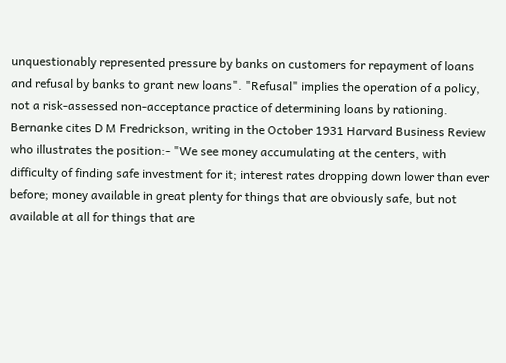unquestionably represented pressure by banks on customers for repayment of loans and refusal by banks to grant new loans". "Refusal" implies the operation of a policy, not a risk-assessed non-acceptance practice of determining loans by rationing. Bernanke cites D M Fredrickson, writing in the October 1931 Harvard Business Review who illustrates the position:- "We see money accumulating at the centers, with difficulty of finding safe investment for it; interest rates dropping down lower than ever before; money available in great plenty for things that are obviously safe, but not available at all for things that are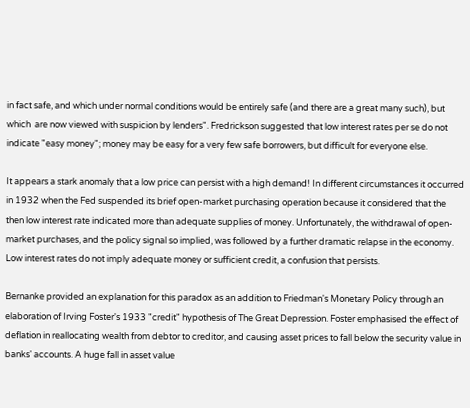in fact safe, and which under normal conditions would be entirely safe (and there are a great many such), but which  are now viewed with suspicion by lenders". Fredrickson suggested that low interest rates per se do not indicate "easy money"; money may be easy for a very few safe borrowers, but difficult for everyone else.

It appears a stark anomaly that a low price can persist with a high demand! In different circumstances it occurred in 1932 when the Fed suspended its brief open-market purchasing operation because it considered that the then low interest rate indicated more than adequate supplies of money. Unfortunately, the withdrawal of open-market purchases, and the policy signal so implied, was followed by a further dramatic relapse in the economy. Low interest rates do not imply adequate money or sufficient credit, a confusion that persists.

Bernanke provided an explanation for this paradox as an addition to Friedman's Monetary Policy through an elaboration of Irving Foster's 1933 "credit" hypothesis of The Great Depression. Foster emphasised the effect of deflation in reallocating wealth from debtor to creditor, and causing asset prices to fall below the security value in banks' accounts. A huge fall in asset value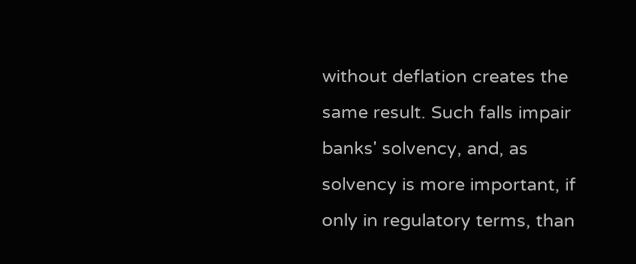without deflation creates the same result. Such falls impair banks' solvency, and, as solvency is more important, if only in regulatory terms, than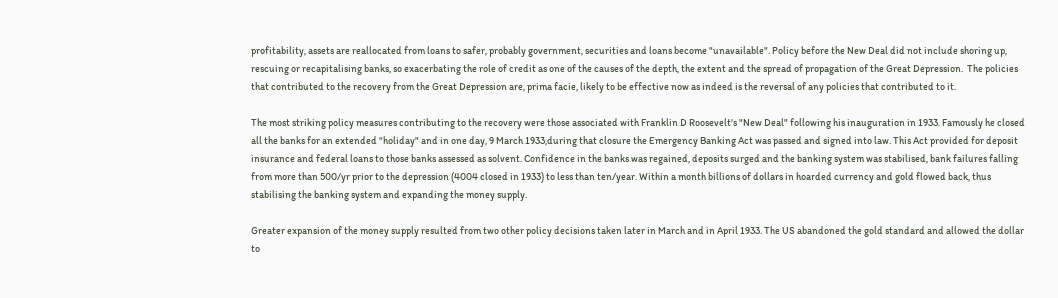profitability, assets are reallocated from loans to safer, probably government, securities and loans become "unavailable". Policy before the New Deal did not include shoring up, rescuing or recapitalising banks, so exacerbating the role of credit as one of the causes of the depth, the extent and the spread of propagation of the Great Depression.  The policies that contributed to the recovery from the Great Depression are, prima facie, likely to be effective now as indeed is the reversal of any policies that contributed to it.

The most striking policy measures contributing to the recovery were those associated with Franklin D Roosevelt's "New Deal" following his inauguration in 1933. Famously he closed all the banks for an extended "holiday" and in one day, 9 March 1933,during that closure the Emergency Banking Act was passed and signed into law. This Act provided for deposit insurance and federal loans to those banks assessed as solvent. Confidence in the banks was regained, deposits surged and the banking system was stabilised, bank failures falling from more than 500/yr prior to the depression (4004 closed in 1933) to less than ten/year. Within a month billions of dollars in hoarded currency and gold flowed back, thus stabilising the banking system and expanding the money supply.

Greater expansion of the money supply resulted from two other policy decisions taken later in March and in April 1933. The US abandoned the gold standard and allowed the dollar to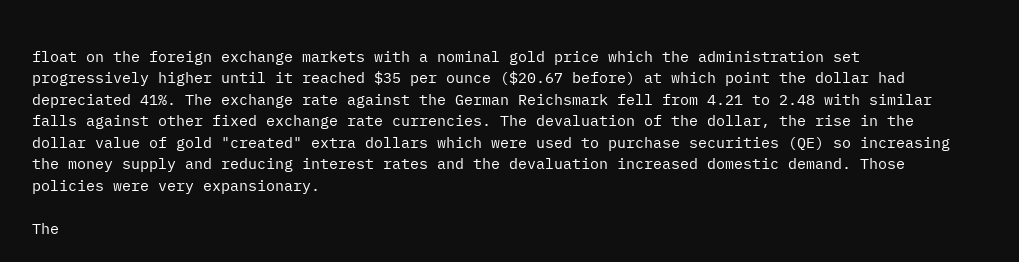float on the foreign exchange markets with a nominal gold price which the administration set progressively higher until it reached $35 per ounce ($20.67 before) at which point the dollar had depreciated 41%. The exchange rate against the German Reichsmark fell from 4.21 to 2.48 with similar falls against other fixed exchange rate currencies. The devaluation of the dollar, the rise in the dollar value of gold "created" extra dollars which were used to purchase securities (QE) so increasing the money supply and reducing interest rates and the devaluation increased domestic demand. Those policies were very expansionary.

The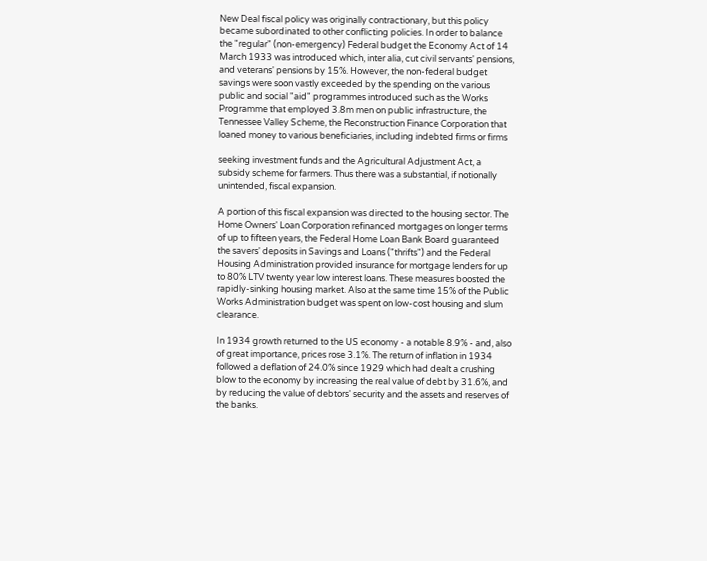New Deal fiscal policy was originally contractionary, but this policy became subordinated to other conflicting policies. In order to balance the "regular" (non-emergency) Federal budget the Economy Act of 14 March 1933 was introduced which, inter alia, cut civil servants' pensions, and veterans' pensions by 15%. However, the non-federal budget savings were soon vastly exceeded by the spending on the various public and social "aid" programmes introduced such as the Works Programme that employed 3.8m men on public infrastructure, the Tennessee Valley Scheme, the Reconstruction Finance Corporation that loaned money to various beneficiaries, including indebted firms or firms

seeking investment funds and the Agricultural Adjustment Act, a subsidy scheme for farmers. Thus there was a substantial, if notionally unintended, fiscal expansion.

A portion of this fiscal expansion was directed to the housing sector. The Home Owners' Loan Corporation refinanced mortgages on longer terms of up to fifteen years, the Federal Home Loan Bank Board guaranteed the savers' deposits in Savings and Loans ("thrifts") and the Federal Housing Administration provided insurance for mortgage lenders for up to 80% LTV twenty year low interest loans. These measures boosted the rapidly-sinking housing market. Also at the same time 15% of the Public Works Administration budget was spent on low-cost housing and slum clearance.

In 1934 growth returned to the US economy - a notable 8.9% - and, also of great importance, prices rose 3.1%. The return of inflation in 1934 followed a deflation of 24.0% since 1929 which had dealt a crushing blow to the economy by increasing the real value of debt by 31.6%, and by reducing the value of debtors' security and the assets and reserves of the banks.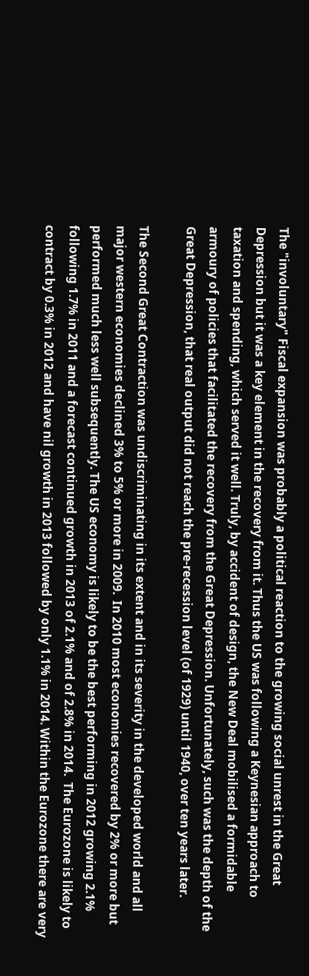The "involuntary" Fiscal expansion was probably a political reaction to the growing social unrest in the Great Depression but it was a key element in the recovery from it. Thus the US was following a Keynesian approach to taxation and spending, which served it well. Truly, by accident of design, the New Deal mobilised a formidable armoury of policies that facilitated the recovery from the Great Depression. Unfortunately, such was the depth of the Great Depression, that real output did not reach the pre-recession level (of 1929) until 1940, over ten years later.

The Second Great Contraction was undiscriminating in its extent and in its severity in the developed world and all major western economies declined 3% to 5% or more in 2009.  In 2010 most economies recovered by 2% or more but performed much less well subsequently. The US economy is likely to be the best performing in 2012 growing 2.1% following 1.7% in 2011 and a forecast continued growth in 2013 of 2.1% and of 2.8% in 2014.  The Eurozone is likely to contract by 0.3% in 2012 and have nil growth in 2013 followed by only 1.1% in 2014. Within the Eurozone there are very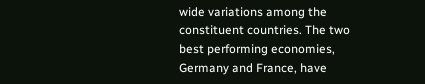wide variations among the constituent countries. The two best performing economies, Germany and France, have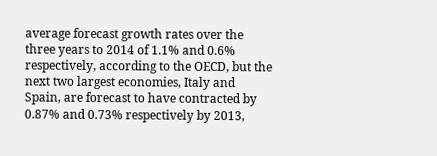average forecast growth rates over the three years to 2014 of 1.1% and 0.6% respectively, according to the OECD, but the next two largest economies, Italy and Spain, are forecast to have contracted by 0.87% and 0.73% respectively by 2013,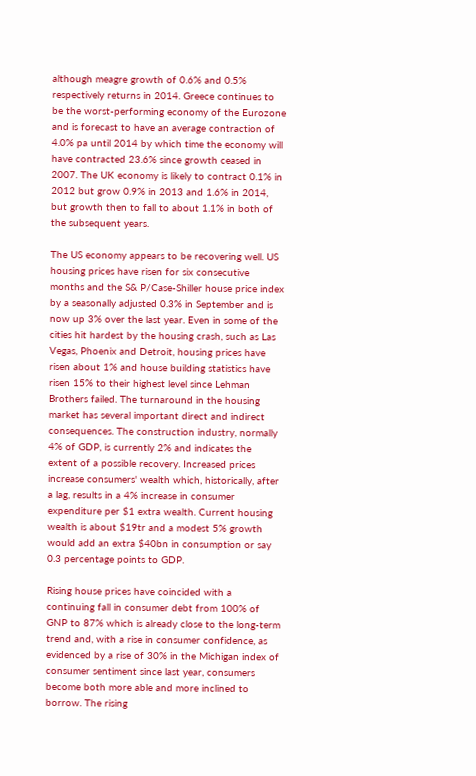although meagre growth of 0.6% and 0.5% respectively returns in 2014. Greece continues to be the worst-performing economy of the Eurozone and is forecast to have an average contraction of 4.0% pa until 2014 by which time the economy will have contracted 23.6% since growth ceased in 2007. The UK economy is likely to contract 0.1% in 2012 but grow 0.9% in 2013 and 1.6% in 2014, but growth then to fall to about 1.1% in both of the subsequent years.

The US economy appears to be recovering well. US housing prices have risen for six consecutive months and the S& P/Case-Shiller house price index by a seasonally adjusted 0.3% in September and is now up 3% over the last year. Even in some of the cities hit hardest by the housing crash, such as Las Vegas, Phoenix and Detroit, housing prices have risen about 1% and house building statistics have risen 15% to their highest level since Lehman Brothers failed. The turnaround in the housing market has several important direct and indirect consequences. The construction industry, normally 4% of GDP, is currently 2% and indicates the extent of a possible recovery. Increased prices increase consumers' wealth which, historically, after a lag, results in a 4% increase in consumer expenditure per $1 extra wealth. Current housing wealth is about $19tr and a modest 5% growth would add an extra $40bn in consumption or say 0.3 percentage points to GDP.

Rising house prices have coincided with a continuing fall in consumer debt from 100% of GNP to 87% which is already close to the long-term trend and, with a rise in consumer confidence, as evidenced by a rise of 30% in the Michigan index of consumer sentiment since last year, consumers become both more able and more inclined to borrow. The rising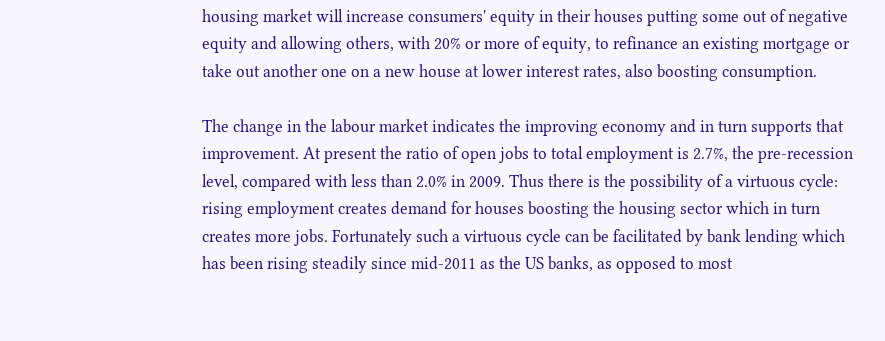housing market will increase consumers' equity in their houses putting some out of negative equity and allowing others, with 20% or more of equity, to refinance an existing mortgage or take out another one on a new house at lower interest rates, also boosting consumption.

The change in the labour market indicates the improving economy and in turn supports that improvement. At present the ratio of open jobs to total employment is 2.7%, the pre-recession level, compared with less than 2.0% in 2009. Thus there is the possibility of a virtuous cycle: rising employment creates demand for houses boosting the housing sector which in turn creates more jobs. Fortunately such a virtuous cycle can be facilitated by bank lending which has been rising steadily since mid-2011 as the US banks, as opposed to most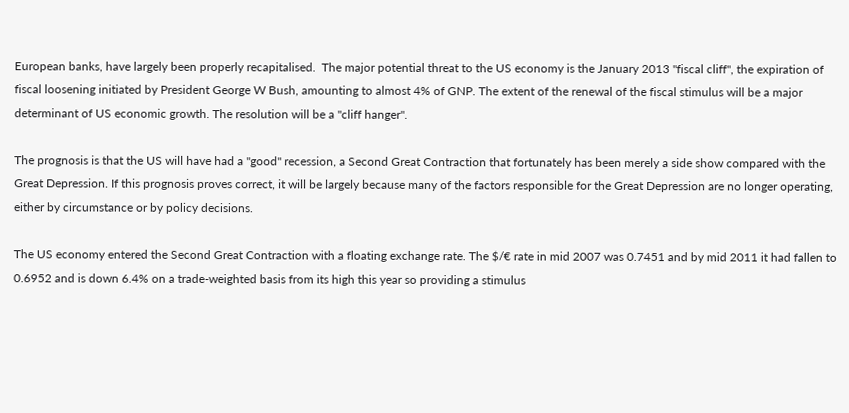European banks, have largely been properly recapitalised.  The major potential threat to the US economy is the January 2013 "fiscal cliff", the expiration of fiscal loosening initiated by President George W Bush, amounting to almost 4% of GNP. The extent of the renewal of the fiscal stimulus will be a major determinant of US economic growth. The resolution will be a "cliff hanger".

The prognosis is that the US will have had a "good" recession, a Second Great Contraction that fortunately has been merely a side show compared with the Great Depression. If this prognosis proves correct, it will be largely because many of the factors responsible for the Great Depression are no longer operating, either by circumstance or by policy decisions.

The US economy entered the Second Great Contraction with a floating exchange rate. The $/€ rate in mid 2007 was 0.7451 and by mid 2011 it had fallen to 0.6952 and is down 6.4% on a trade-weighted basis from its high this year so providing a stimulus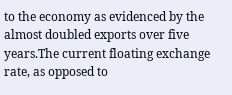to the economy as evidenced by the almost doubled exports over five years.The current floating exchange rate, as opposed to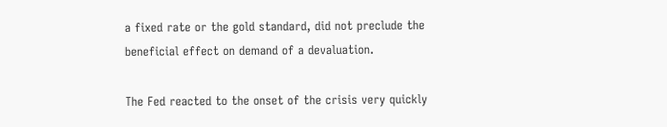a fixed rate or the gold standard, did not preclude the beneficial effect on demand of a devaluation.

The Fed reacted to the onset of the crisis very quickly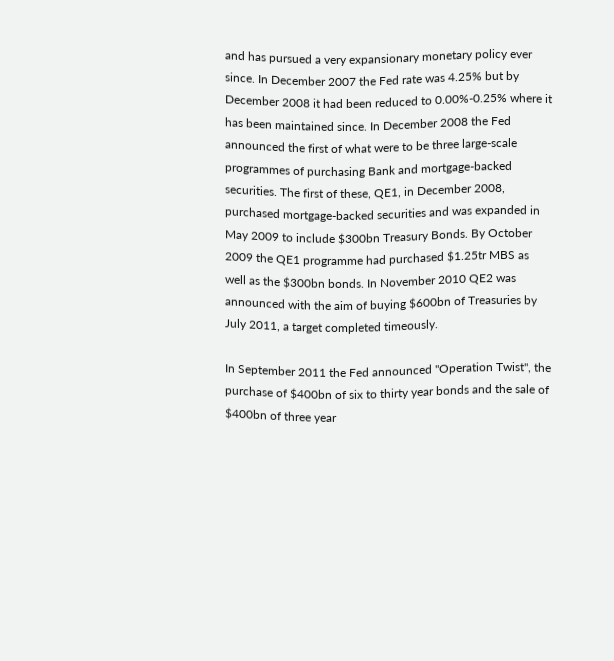and has pursued a very expansionary monetary policy ever since. In December 2007 the Fed rate was 4.25% but by December 2008 it had been reduced to 0.00%-0.25% where it has been maintained since. In December 2008 the Fed announced the first of what were to be three large-scale programmes of purchasing Bank and mortgage-backed securities. The first of these, QE1, in December 2008, purchased mortgage-backed securities and was expanded in May 2009 to include $300bn Treasury Bonds. By October 2009 the QE1 programme had purchased $1.25tr MBS as well as the $300bn bonds. In November 2010 QE2 was announced with the aim of buying $600bn of Treasuries by July 2011, a target completed timeously.

In September 2011 the Fed announced "Operation Twist", the purchase of $400bn of six to thirty year bonds and the sale of $400bn of three year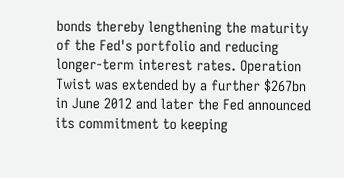bonds thereby lengthening the maturity of the Fed's portfolio and reducing longer-term interest rates. Operation Twist was extended by a further $267bn in June 2012 and later the Fed announced its commitment to keeping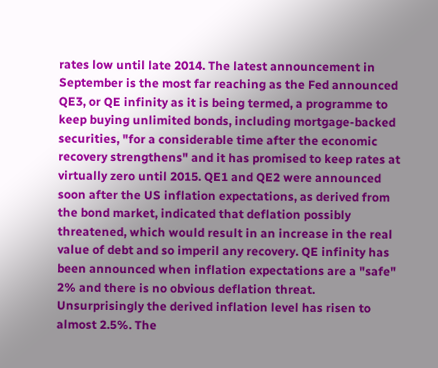rates low until late 2014. The latest announcement in September is the most far reaching as the Fed announced QE3, or QE infinity as it is being termed, a programme to keep buying unlimited bonds, including mortgage-backed securities, "for a considerable time after the economic recovery strengthens" and it has promised to keep rates at virtually zero until 2015. QE1 and QE2 were announced soon after the US inflation expectations, as derived from the bond market, indicated that deflation possibly threatened, which would result in an increase in the real value of debt and so imperil any recovery. QE infinity has been announced when inflation expectations are a "safe" 2% and there is no obvious deflation threat. Unsurprisingly the derived inflation level has risen to almost 2.5%. The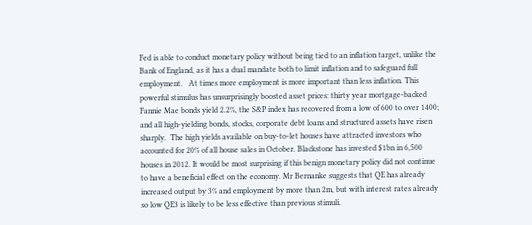Fed is able to conduct monetary policy without being tied to an inflation target, unlike the Bank of England, as it has a dual mandate both to limit inflation and to safeguard full employment.   At times more employment is more important than less inflation. This powerful stimulus has unsurprisingly boosted asset prices: thirty year mortgage-backed Fannie Mae bonds yield 2.2%, the S&P index has recovered from a low of 600 to over 1400; and all high-yielding bonds, stocks, corporate debt loans and structured assets have risen sharply.  The high yields available on buy-to-let houses have attracted investors who accounted for 20% of all house sales in October. Blackstone has invested $1bn in 6,500 houses in 2012. It would be most surprising if this benign monetary policy did not continue to have a beneficial effect on the economy. Mr Bernanke suggests that QE has already increased output by 3% and employment by more than 2m, but with interest rates already so low QE3 is likely to be less effective than previous stimuli.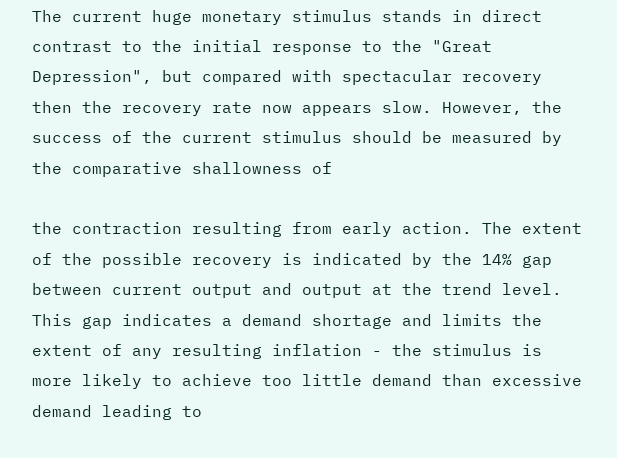The current huge monetary stimulus stands in direct contrast to the initial response to the "Great Depression", but compared with spectacular recovery then the recovery rate now appears slow. However, the success of the current stimulus should be measured by the comparative shallowness of

the contraction resulting from early action. The extent of the possible recovery is indicated by the 14% gap between current output and output at the trend level. This gap indicates a demand shortage and limits the extent of any resulting inflation - the stimulus is more likely to achieve too little demand than excessive demand leading to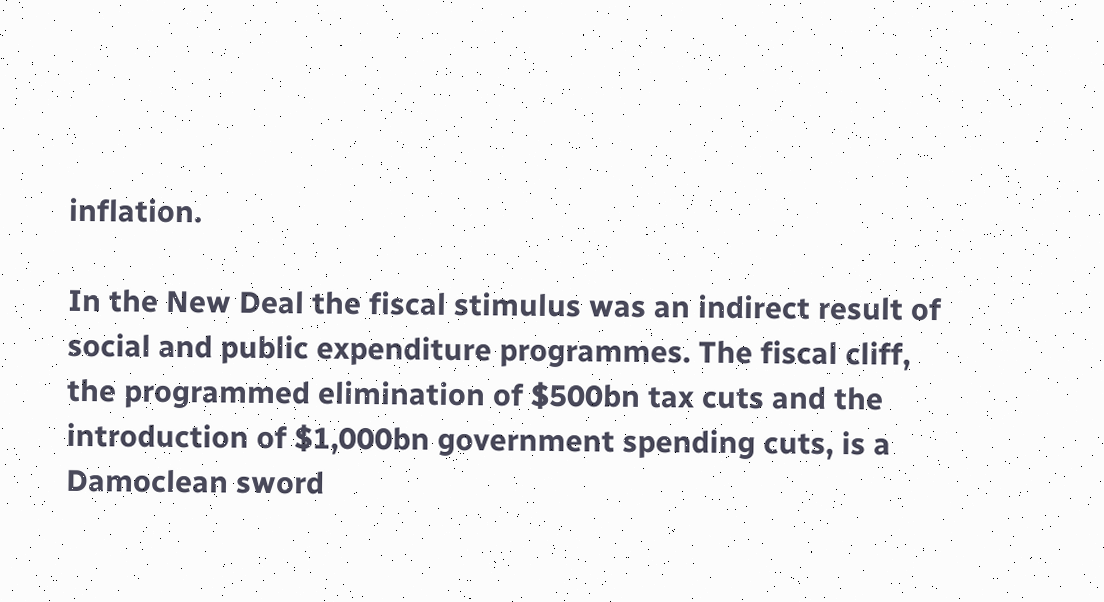inflation.

In the New Deal the fiscal stimulus was an indirect result of social and public expenditure programmes. The fiscal cliff, the programmed elimination of $500bn tax cuts and the introduction of $1,000bn government spending cuts, is a Damoclean sword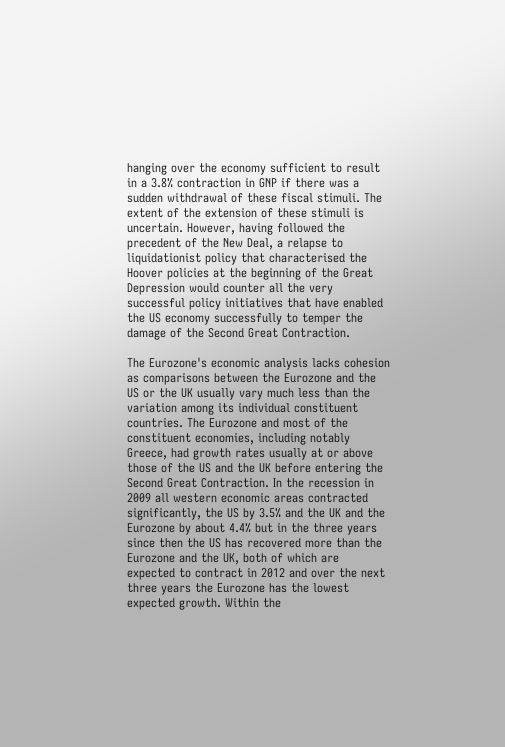hanging over the economy sufficient to result in a 3.8% contraction in GNP if there was a sudden withdrawal of these fiscal stimuli. The extent of the extension of these stimuli is uncertain. However, having followed the precedent of the New Deal, a relapse to liquidationist policy that characterised the Hoover policies at the beginning of the Great Depression would counter all the very successful policy initiatives that have enabled the US economy successfully to temper the damage of the Second Great Contraction.

The Eurozone's economic analysis lacks cohesion as comparisons between the Eurozone and the US or the UK usually vary much less than the variation among its individual constituent countries. The Eurozone and most of the constituent economies, including notably Greece, had growth rates usually at or above those of the US and the UK before entering the Second Great Contraction. In the recession in 2009 all western economic areas contracted significantly, the US by 3.5% and the UK and the Eurozone by about 4.4% but in the three years since then the US has recovered more than the Eurozone and the UK, both of which are expected to contract in 2012 and over the next three years the Eurozone has the lowest expected growth. Within the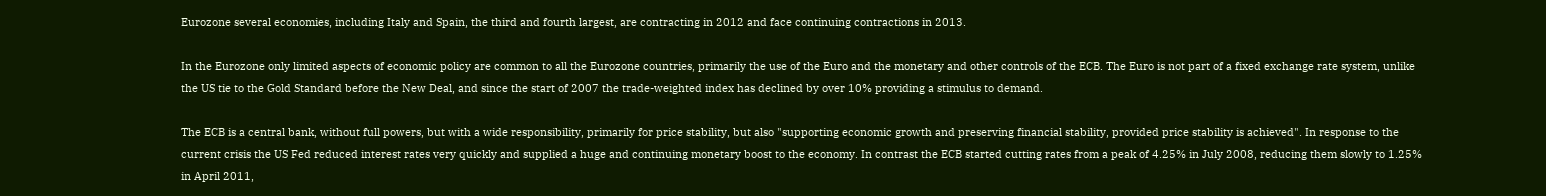Eurozone several economies, including Italy and Spain, the third and fourth largest, are contracting in 2012 and face continuing contractions in 2013.

In the Eurozone only limited aspects of economic policy are common to all the Eurozone countries, primarily the use of the Euro and the monetary and other controls of the ECB. The Euro is not part of a fixed exchange rate system, unlike the US tie to the Gold Standard before the New Deal, and since the start of 2007 the trade-weighted index has declined by over 10% providing a stimulus to demand.

The ECB is a central bank, without full powers, but with a wide responsibility, primarily for price stability, but also "supporting economic growth and preserving financial stability, provided price stability is achieved". In response to the current crisis the US Fed reduced interest rates very quickly and supplied a huge and continuing monetary boost to the economy. In contrast the ECB started cutting rates from a peak of 4.25% in July 2008, reducing them slowly to 1.25% in April 2011,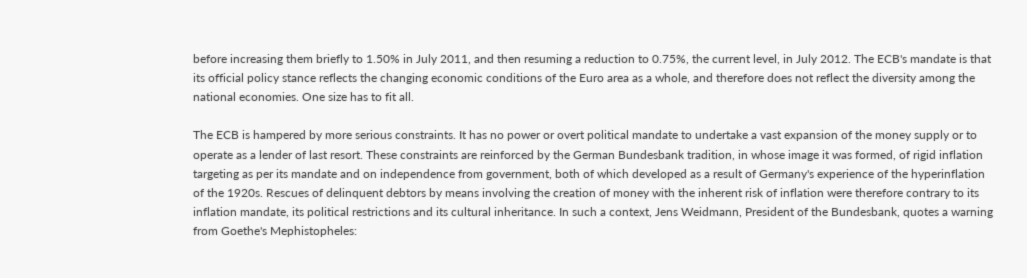before increasing them briefly to 1.50% in July 2011, and then resuming a reduction to 0.75%, the current level, in July 2012. The ECB's mandate is that its official policy stance reflects the changing economic conditions of the Euro area as a whole, and therefore does not reflect the diversity among the national economies. One size has to fit all.

The ECB is hampered by more serious constraints. It has no power or overt political mandate to undertake a vast expansion of the money supply or to operate as a lender of last resort. These constraints are reinforced by the German Bundesbank tradition, in whose image it was formed, of rigid inflation targeting as per its mandate and on independence from government, both of which developed as a result of Germany's experience of the hyperinflation of the 1920s. Rescues of delinquent debtors by means involving the creation of money with the inherent risk of inflation were therefore contrary to its inflation mandate, its political restrictions and its cultural inheritance. In such a context, Jens Weidmann, President of the Bundesbank, quotes a warning from Goethe's Mephistopheles: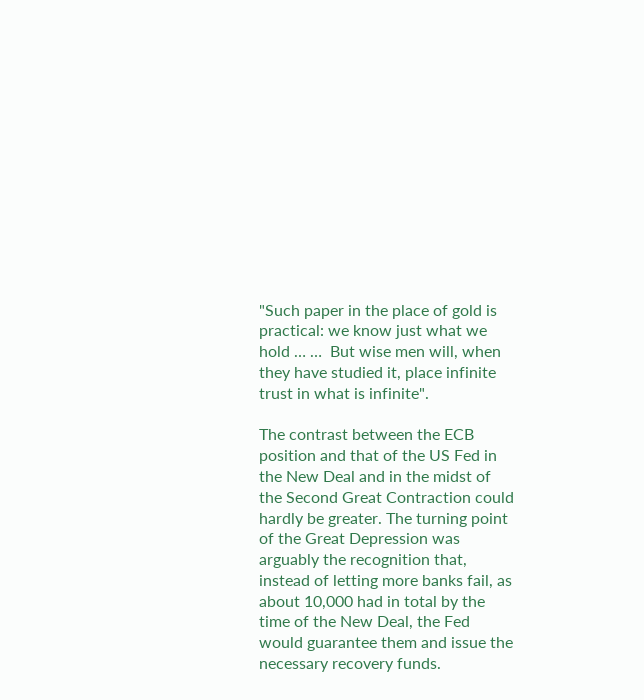"Such paper in the place of gold is practical: we know just what we hold … …  But wise men will, when they have studied it, place infinite trust in what is infinite".

The contrast between the ECB position and that of the US Fed in the New Deal and in the midst of the Second Great Contraction could hardly be greater. The turning point of the Great Depression was arguably the recognition that, instead of letting more banks fail, as about 10,000 had in total by the time of the New Deal, the Fed would guarantee them and issue the necessary recovery funds.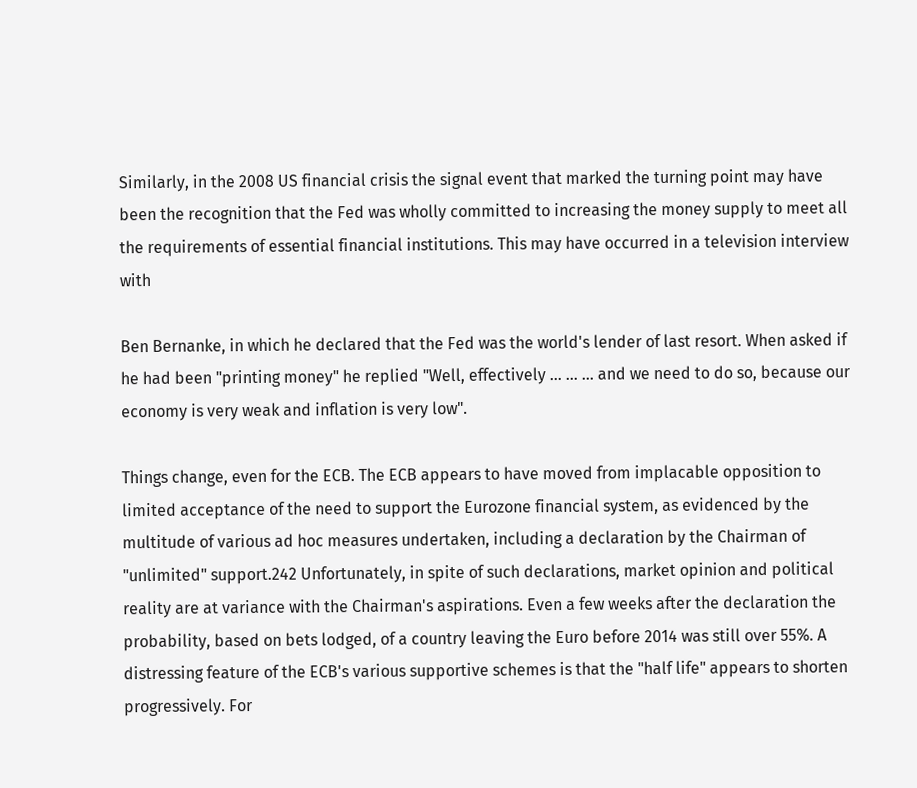Similarly, in the 2008 US financial crisis the signal event that marked the turning point may have been the recognition that the Fed was wholly committed to increasing the money supply to meet all the requirements of essential financial institutions. This may have occurred in a television interview with

Ben Bernanke, in which he declared that the Fed was the world's lender of last resort. When asked if he had been "printing money" he replied "Well, effectively … … ... and we need to do so, because our economy is very weak and inflation is very low".

Things change, even for the ECB. The ECB appears to have moved from implacable opposition to limited acceptance of the need to support the Eurozone financial system, as evidenced by the multitude of various ad hoc measures undertaken, including a declaration by the Chairman of "unlimited" support.242 Unfortunately, in spite of such declarations, market opinion and political reality are at variance with the Chairman's aspirations. Even a few weeks after the declaration the probability, based on bets lodged, of a country leaving the Euro before 2014 was still over 55%. A distressing feature of the ECB's various supportive schemes is that the "half life" appears to shorten progressively. For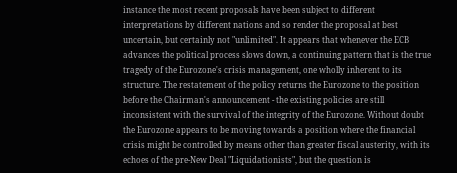instance the most recent proposals have been subject to different interpretations by different nations and so render the proposal at best uncertain, but certainly not "unlimited". It appears that whenever the ECB advances the political process slows down, a continuing pattern that is the true tragedy of the Eurozone's crisis management, one wholly inherent to its structure. The restatement of the policy returns the Eurozone to the position before the Chairman's announcement - the existing policies are still inconsistent with the survival of the integrity of the Eurozone. Without doubt the Eurozone appears to be moving towards a position where the financial crisis might be controlled by means other than greater fiscal austerity, with its echoes of the pre-New Deal "Liquidationists", but the question is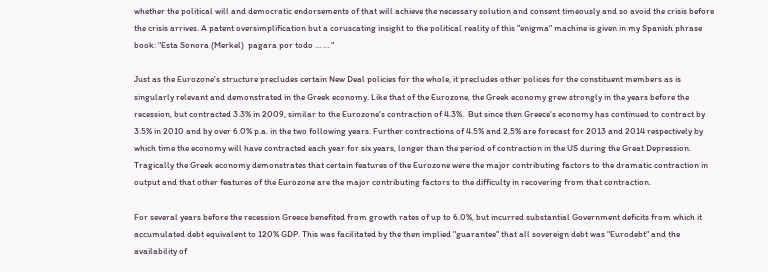whether the political will and democratic endorsements of that will achieve the necessary solution and consent timeously and so avoid the crisis before the crisis arrives. A patent oversimplification but a coruscating insight to the political reality of this "enigma" machine is given in my Spanish phrase book: "Esta Sonora (Merkel)  pagara por todo … … "

Just as the Eurozone's structure precludes certain New Deal policies for the whole, it precludes other polices for the constituent members as is singularly relevant and demonstrated in the Greek economy. Like that of the Eurozone, the Greek economy grew strongly in the years before the recession, but contracted 3.3% in 2009, similar to the Eurozone's contraction of 4.3%.  But since then Greece's economy has continued to contract by 3.5% in 2010 and by over 6.0% p.a. in the two following years. Further contractions of 4.5% and 2.5% are forecast for 2013 and 2014 respectively by which time the economy will have contracted each year for six years, longer than the period of contraction in the US during the Great Depression. Tragically the Greek economy demonstrates that certain features of the Eurozone were the major contributing factors to the dramatic contraction in output and that other features of the Eurozone are the major contributing factors to the difficulty in recovering from that contraction.

For several years before the recession Greece benefited from growth rates of up to 6.0%, but incurred substantial Government deficits from which it accumulated debt equivalent to 120% GDP. This was facilitated by the then implied "guarantee" that all sovereign debt was "Eurodebt" and the availability of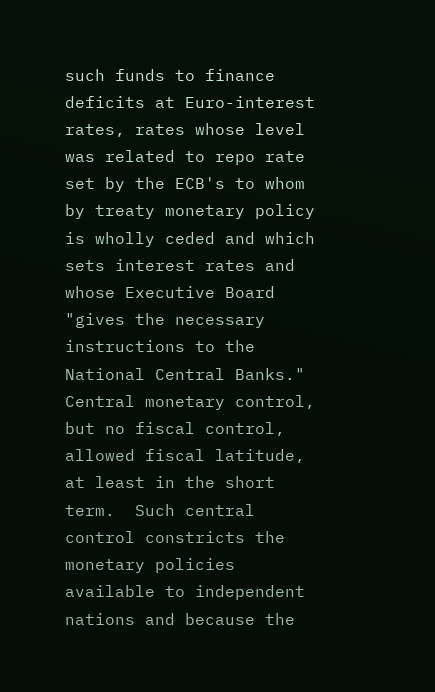such funds to finance deficits at Euro-interest rates, rates whose level was related to repo rate set by the ECB's to whom by treaty monetary policy is wholly ceded and which sets interest rates and whose Executive Board "gives the necessary instructions to the National Central Banks." Central monetary control, but no fiscal control, allowed fiscal latitude, at least in the short term.  Such central control constricts the monetary policies available to independent nations and because the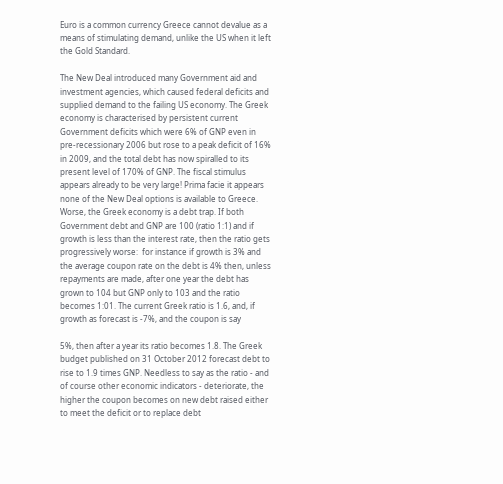Euro is a common currency Greece cannot devalue as a means of stimulating demand, unlike the US when it left the Gold Standard.

The New Deal introduced many Government aid and investment agencies, which caused federal deficits and supplied demand to the failing US economy. The Greek economy is characterised by persistent current Government deficits which were 6% of GNP even in pre-recessionary 2006 but rose to a peak deficit of 16% in 2009, and the total debt has now spiralled to its present level of 170% of GNP. The fiscal stimulus appears already to be very large! Prima facie it appears none of the New Deal options is available to Greece. Worse, the Greek economy is a debt trap. If both Government debt and GNP are 100 (ratio 1:1) and if growth is less than the interest rate, then the ratio gets progressively worse:  for instance if growth is 3% and the average coupon rate on the debt is 4% then, unless repayments are made, after one year the debt has grown to 104 but GNP only to 103 and the ratio becomes 1:01. The current Greek ratio is 1.6, and, if growth as forecast is -7%, and the coupon is say

5%, then after a year its ratio becomes 1.8. The Greek budget published on 31 October 2012 forecast debt to rise to 1.9 times GNP. Needless to say as the ratio - and of course other economic indicators - deteriorate, the higher the coupon becomes on new debt raised either to meet the deficit or to replace debt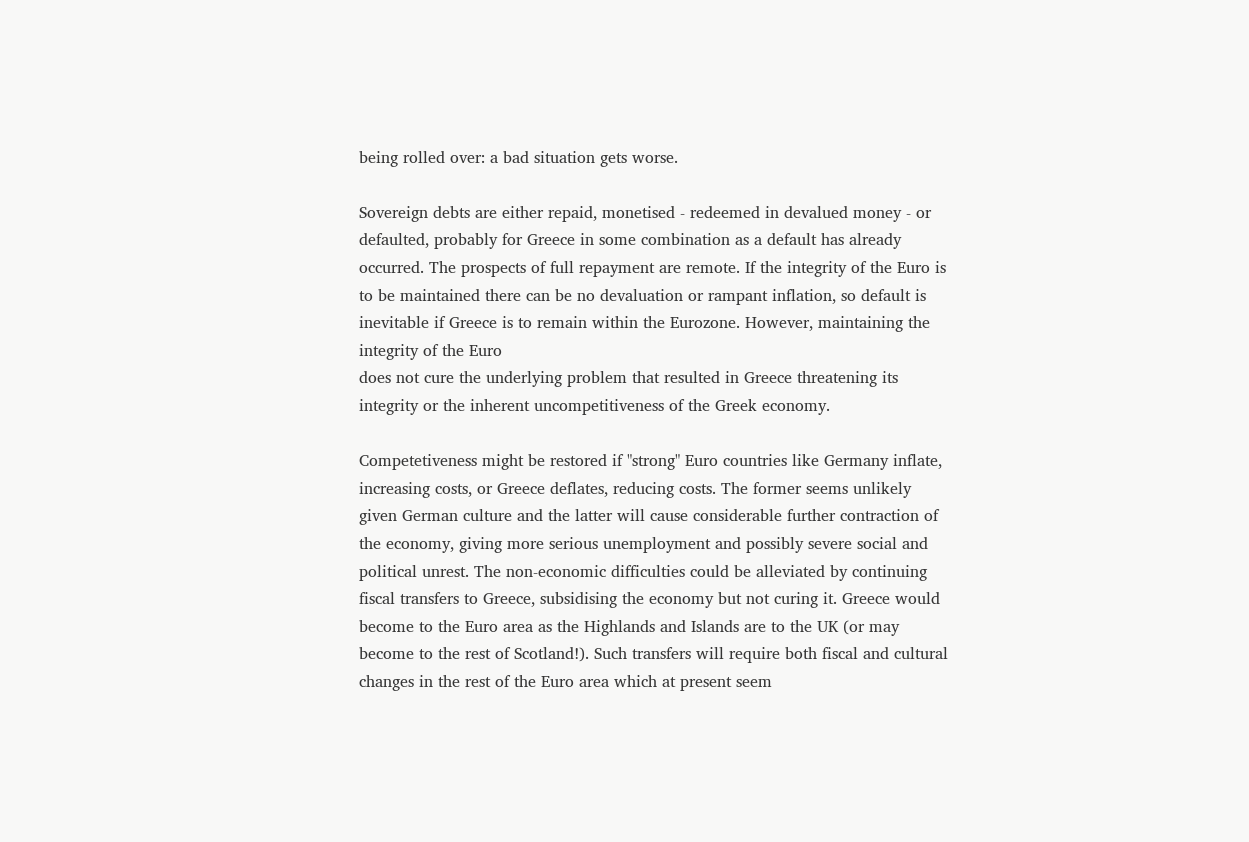being rolled over: a bad situation gets worse.

Sovereign debts are either repaid, monetised - redeemed in devalued money - or defaulted, probably for Greece in some combination as a default has already occurred. The prospects of full repayment are remote. If the integrity of the Euro is to be maintained there can be no devaluation or rampant inflation, so default is inevitable if Greece is to remain within the Eurozone. However, maintaining the integrity of the Euro
does not cure the underlying problem that resulted in Greece threatening its integrity or the inherent uncompetitiveness of the Greek economy.

Competetiveness might be restored if "strong" Euro countries like Germany inflate, increasing costs, or Greece deflates, reducing costs. The former seems unlikely given German culture and the latter will cause considerable further contraction of the economy, giving more serious unemployment and possibly severe social and political unrest. The non-economic difficulties could be alleviated by continuing fiscal transfers to Greece, subsidising the economy but not curing it. Greece would become to the Euro area as the Highlands and Islands are to the UK (or may become to the rest of Scotland!). Such transfers will require both fiscal and cultural changes in the rest of the Euro area which at present seem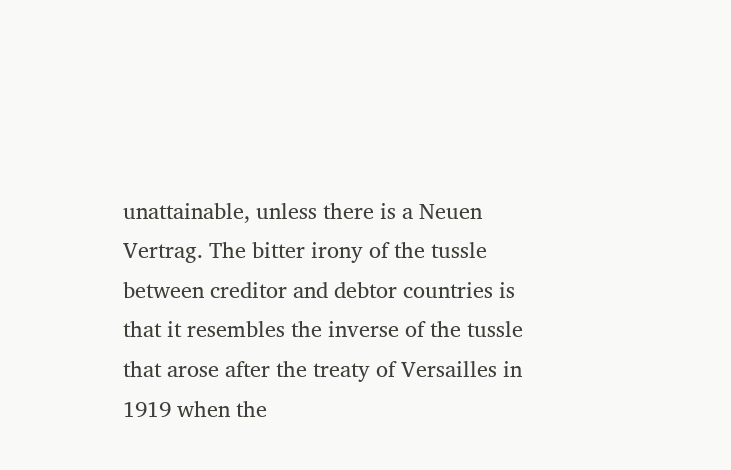unattainable, unless there is a Neuen Vertrag. The bitter irony of the tussle between creditor and debtor countries is that it resembles the inverse of the tussle that arose after the treaty of Versailles in 1919 when the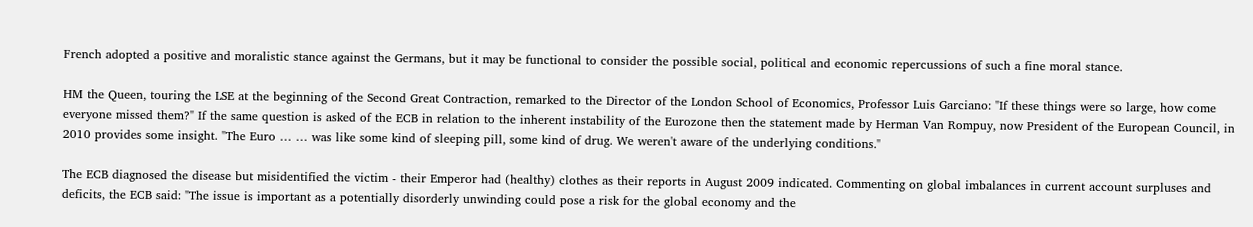French adopted a positive and moralistic stance against the Germans, but it may be functional to consider the possible social, political and economic repercussions of such a fine moral stance.

HM the Queen, touring the LSE at the beginning of the Second Great Contraction, remarked to the Director of the London School of Economics, Professor Luis Garciano: "If these things were so large, how come everyone missed them?" If the same question is asked of the ECB in relation to the inherent instability of the Eurozone then the statement made by Herman Van Rompuy, now President of the European Council, in 2010 provides some insight. "The Euro … … was like some kind of sleeping pill, some kind of drug. We weren't aware of the underlying conditions."

The ECB diagnosed the disease but misidentified the victim - their Emperor had (healthy) clothes as their reports in August 2009 indicated. Commenting on global imbalances in current account surpluses and deficits, the ECB said: "The issue is important as a potentially disorderly unwinding could pose a risk for the global economy and the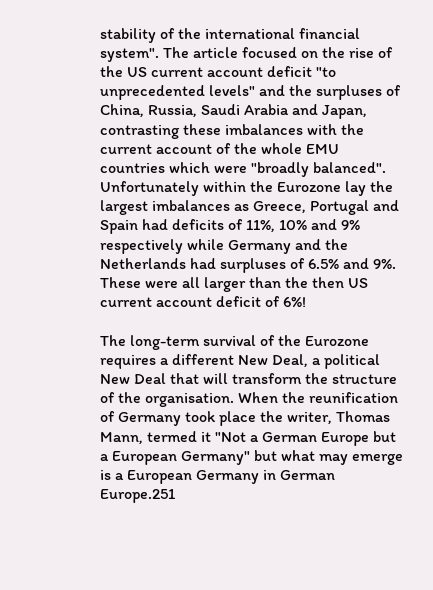stability of the international financial system". The article focused on the rise of the US current account deficit "to unprecedented levels" and the surpluses of China, Russia, Saudi Arabia and Japan, contrasting these imbalances with the current account of the whole EMU countries which were "broadly balanced". Unfortunately within the Eurozone lay the largest imbalances as Greece, Portugal and Spain had deficits of 11%, 10% and 9% respectively while Germany and the Netherlands had surpluses of 6.5% and 9%. These were all larger than the then US current account deficit of 6%!

The long-term survival of the Eurozone requires a different New Deal, a political New Deal that will transform the structure of the organisation. When the reunification of Germany took place the writer, Thomas Mann, termed it "Not a German Europe but a European Germany" but what may emerge is a European Germany in German Europe.251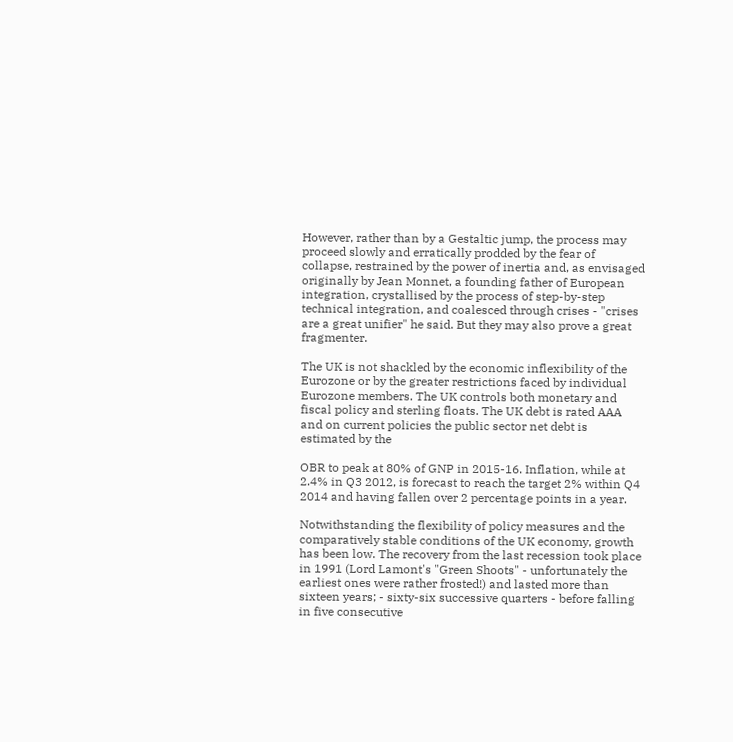However, rather than by a Gestaltic jump, the process may proceed slowly and erratically prodded by the fear of collapse, restrained by the power of inertia and, as envisaged originally by Jean Monnet, a founding father of European integration, crystallised by the process of step-by-step technical integration, and coalesced through crises - "crises are a great unifier" he said. But they may also prove a great fragmenter.

The UK is not shackled by the economic inflexibility of the Eurozone or by the greater restrictions faced by individual Eurozone members. The UK controls both monetary and fiscal policy and sterling floats. The UK debt is rated AAA and on current policies the public sector net debt is estimated by the

OBR to peak at 80% of GNP in 2015-16. Inflation, while at 2.4% in Q3 2012, is forecast to reach the target 2% within Q4 2014 and having fallen over 2 percentage points in a year.

Notwithstanding the flexibility of policy measures and the comparatively stable conditions of the UK economy, growth has been low. The recovery from the last recession took place in 1991 (Lord Lamont's "Green Shoots" - unfortunately the earliest ones were rather frosted!) and lasted more than sixteen years; - sixty-six successive quarters - before falling in five consecutive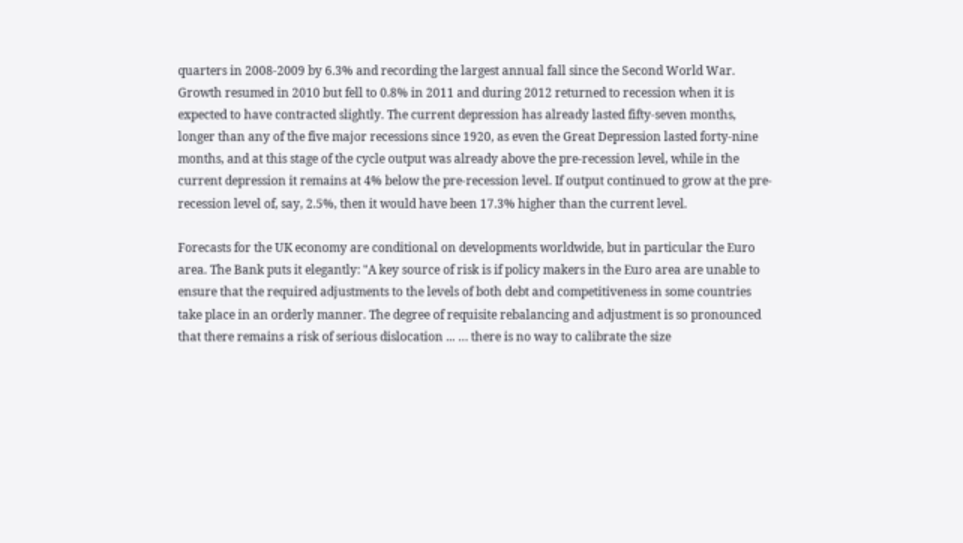quarters in 2008-2009 by 6.3% and recording the largest annual fall since the Second World War. Growth resumed in 2010 but fell to 0.8% in 2011 and during 2012 returned to recession when it is expected to have contracted slightly. The current depression has already lasted fifty-seven months, longer than any of the five major recessions since 1920, as even the Great Depression lasted forty-nine months, and at this stage of the cycle output was already above the pre-recession level, while in the current depression it remains at 4% below the pre-recession level. If output continued to grow at the pre-recession level of, say, 2.5%, then it would have been 17.3% higher than the current level.

Forecasts for the UK economy are conditional on developments worldwide, but in particular the Euro area. The Bank puts it elegantly: "A key source of risk is if policy makers in the Euro area are unable to ensure that the required adjustments to the levels of both debt and competitiveness in some countries take place in an orderly manner. The degree of requisite rebalancing and adjustment is so pronounced that there remains a risk of serious dislocation ... … there is no way to calibrate the size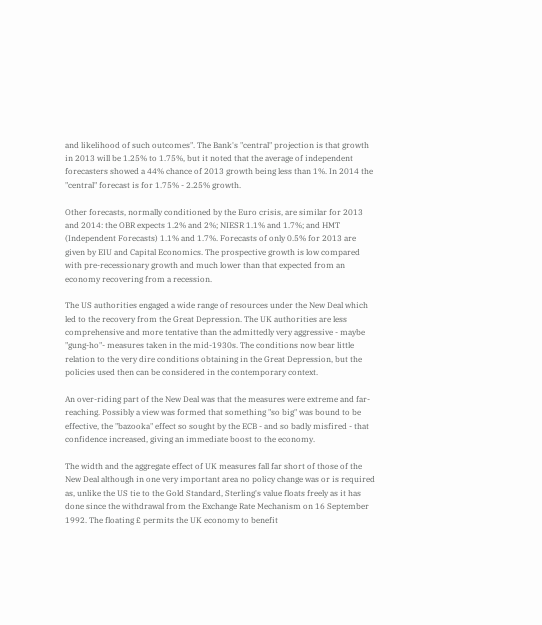and likelihood of such outcomes". The Bank's "central" projection is that growth in 2013 will be 1.25% to 1.75%, but it noted that the average of independent forecasters showed a 44% chance of 2013 growth being less than 1%. In 2014 the "central" forecast is for 1.75% - 2.25% growth.

Other forecasts, normally conditioned by the Euro crisis, are similar for 2013 and 2014: the OBR expects 1.2% and 2%; NIESR 1.1% and 1.7%; and HMT (Independent Forecasts) 1.1% and 1.7%. Forecasts of only 0.5% for 2013 are given by EIU and Capital Economics. The prospective growth is low compared with pre-recessionary growth and much lower than that expected from an economy recovering from a recession.

The US authorities engaged a wide range of resources under the New Deal which led to the recovery from the Great Depression. The UK authorities are less comprehensive and more tentative than the admittedly very aggressive - maybe "gung-ho"- measures taken in the mid-1930s. The conditions now bear little relation to the very dire conditions obtaining in the Great Depression, but the policies used then can be considered in the contemporary context.

An over-riding part of the New Deal was that the measures were extreme and far-reaching. Possibly a view was formed that something "so big" was bound to be effective, the "bazooka" effect so sought by the ECB - and so badly misfired - that confidence increased, giving an immediate boost to the economy.

The width and the aggregate effect of UK measures fall far short of those of the New Deal although in one very important area no policy change was or is required as, unlike the US tie to the Gold Standard, Sterling's value floats freely as it has done since the withdrawal from the Exchange Rate Mechanism on 16 September 1992. The floating £ permits the UK economy to benefit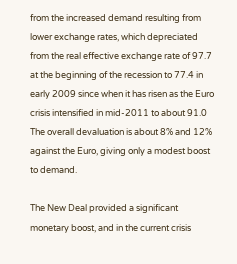from the increased demand resulting from lower exchange rates, which depreciated from the real effective exchange rate of 97.7 at the beginning of the recession to 77.4 in early 2009 since when it has risen as the Euro crisis intensified in mid-2011 to about 91.0 The overall devaluation is about 8% and 12% against the Euro, giving only a modest boost to demand.

The New Deal provided a significant monetary boost, and in the current crisis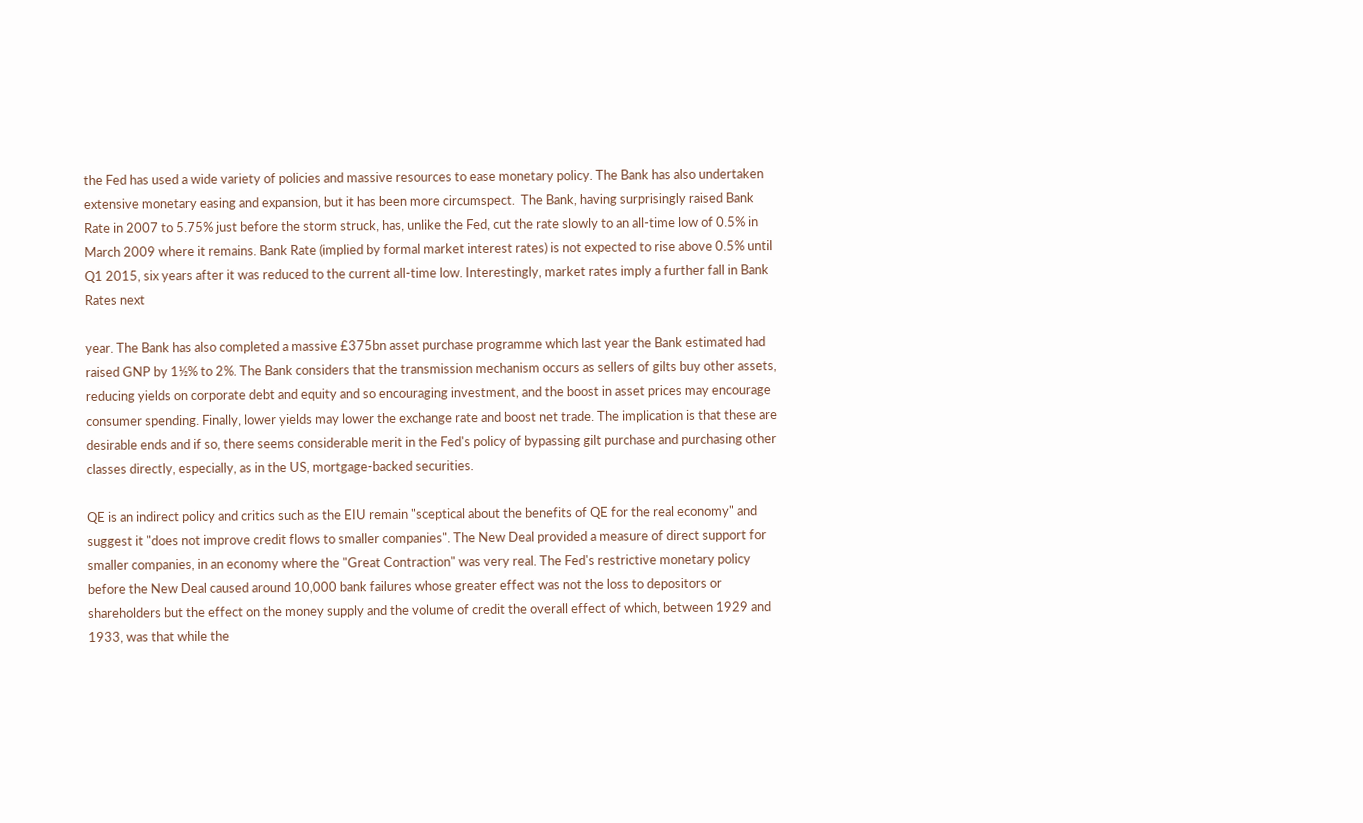the Fed has used a wide variety of policies and massive resources to ease monetary policy. The Bank has also undertaken extensive monetary easing and expansion, but it has been more circumspect.  The Bank, having surprisingly raised Bank Rate in 2007 to 5.75% just before the storm struck, has, unlike the Fed, cut the rate slowly to an all-time low of 0.5% in March 2009 where it remains. Bank Rate (implied by formal market interest rates) is not expected to rise above 0.5% until Q1 2015, six years after it was reduced to the current all-time low. Interestingly, market rates imply a further fall in Bank Rates next

year. The Bank has also completed a massive £375bn asset purchase programme which last year the Bank estimated had raised GNP by 1½% to 2%. The Bank considers that the transmission mechanism occurs as sellers of gilts buy other assets, reducing yields on corporate debt and equity and so encouraging investment, and the boost in asset prices may encourage consumer spending. Finally, lower yields may lower the exchange rate and boost net trade. The implication is that these are desirable ends and if so, there seems considerable merit in the Fed's policy of bypassing gilt purchase and purchasing other classes directly, especially, as in the US, mortgage-backed securities.

QE is an indirect policy and critics such as the EIU remain "sceptical about the benefits of QE for the real economy" and suggest it "does not improve credit flows to smaller companies". The New Deal provided a measure of direct support for smaller companies, in an economy where the "Great Contraction" was very real. The Fed's restrictive monetary policy before the New Deal caused around 10,000 bank failures whose greater effect was not the loss to depositors or shareholders but the effect on the money supply and the volume of credit the overall effect of which, between 1929 and 1933, was that while the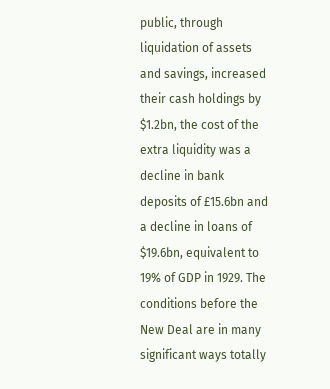public, through liquidation of assets and savings, increased their cash holdings by $1.2bn, the cost of the extra liquidity was a decline in bank deposits of £15.6bn and a decline in loans of $19.6bn, equivalent to 19% of GDP in 1929. The conditions before the New Deal are in many significant ways totally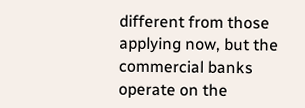different from those applying now, but the commercial banks operate on the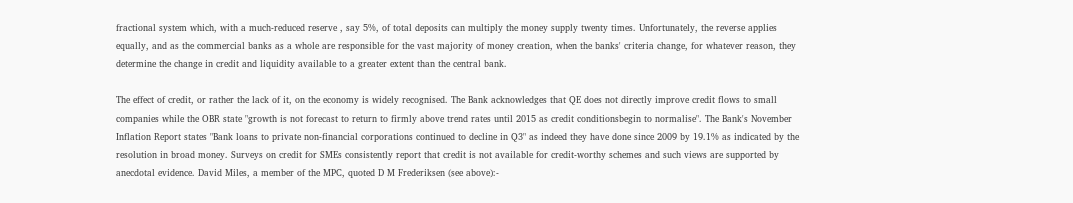fractional system which, with a much-reduced reserve , say 5%, of total deposits can multiply the money supply twenty times. Unfortunately, the reverse applies equally, and as the commercial banks as a whole are responsible for the vast majority of money creation, when the banks' criteria change, for whatever reason, they determine the change in credit and liquidity available to a greater extent than the central bank.

The effect of credit, or rather the lack of it, on the economy is widely recognised. The Bank acknowledges that QE does not directly improve credit flows to small companies while the OBR state "growth is not forecast to return to firmly above trend rates until 2015 as credit conditionsbegin to normalise". The Bank's November Inflation Report states "Bank loans to private non-financial corporations continued to decline in Q3" as indeed they have done since 2009 by 19.1% as indicated by the resolution in broad money. Surveys on credit for SMEs consistently report that credit is not available for credit-worthy schemes and such views are supported by anecdotal evidence. David Miles, a member of the MPC, quoted D M Frederiksen (see above):-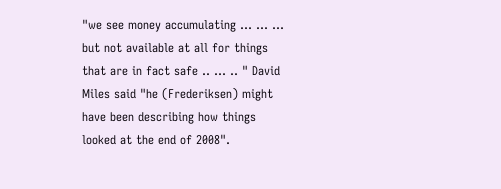"we see money accumulating … … … but not available at all for things that are in fact safe .. … .. " David Miles said "he (Frederiksen) might have been describing how things looked at the end of 2008".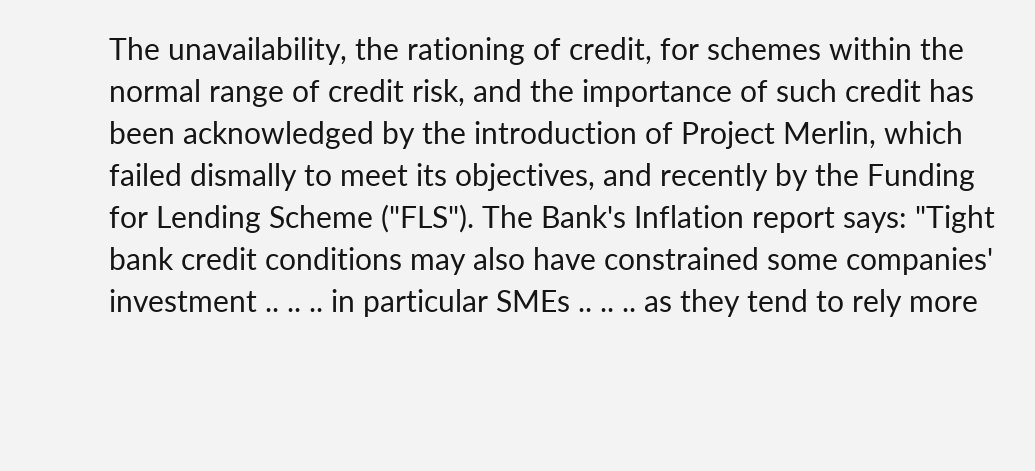The unavailability, the rationing of credit, for schemes within the normal range of credit risk, and the importance of such credit has been acknowledged by the introduction of Project Merlin, which failed dismally to meet its objectives, and recently by the Funding for Lending Scheme ("FLS"). The Bank's Inflation report says: "Tight bank credit conditions may also have constrained some companies' investment .. .. .. in particular SMEs .. .. .. as they tend to rely more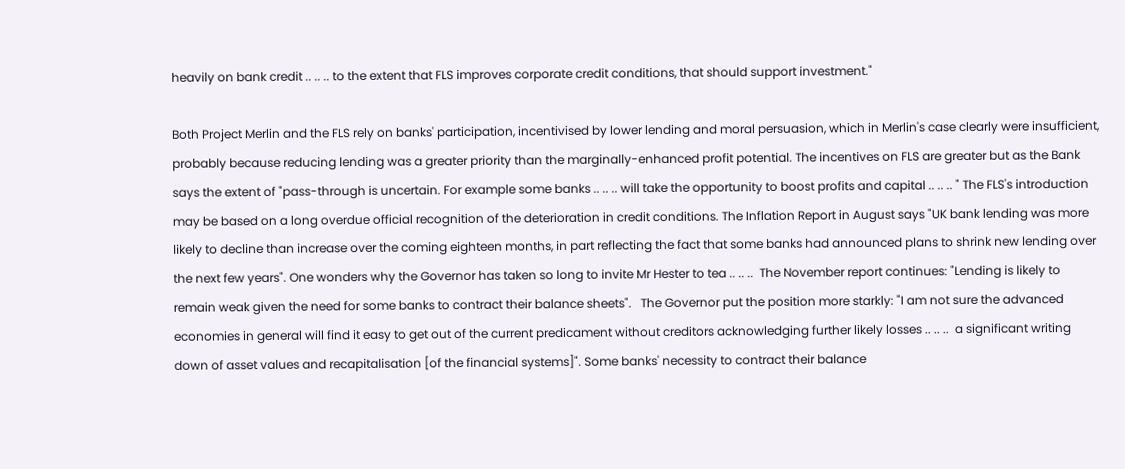heavily on bank credit .. .. .. to the extent that FLS improves corporate credit conditions, that should support investment."

Both Project Merlin and the FLS rely on banks' participation, incentivised by lower lending and moral persuasion, which in Merlin's case clearly were insufficient, probably because reducing lending was a greater priority than the marginally-enhanced profit potential. The incentives on FLS are greater but as the Bank says the extent of "pass-through is uncertain. For example some banks .. .. .. will take the opportunity to boost profits and capital .. .. .. " The FLS's introduction may be based on a long overdue official recognition of the deterioration in credit conditions. The Inflation Report in August says "UK bank lending was more likely to decline than increase over the coming eighteen months, in part reflecting the fact that some banks had announced plans to shrink new lending over the next few years". One wonders why the Governor has taken so long to invite Mr Hester to tea .. .. ..  The November report continues: "Lending is likely to remain weak given the need for some banks to contract their balance sheets".   The Governor put the position more starkly: "I am not sure the advanced economies in general will find it easy to get out of the current predicament without creditors acknowledging further likely losses .. .. ..  a significant writing down of asset values and recapitalisation [of the financial systems]". Some banks' necessity to contract their balance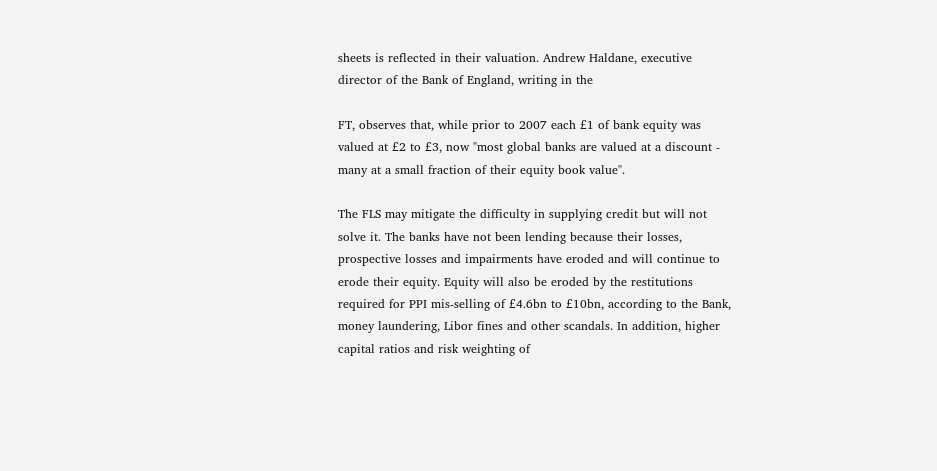sheets is reflected in their valuation. Andrew Haldane, executive director of the Bank of England, writing in the

FT, observes that, while prior to 2007 each £1 of bank equity was valued at £2 to £3, now "most global banks are valued at a discount - many at a small fraction of their equity book value".

The FLS may mitigate the difficulty in supplying credit but will not solve it. The banks have not been lending because their losses, prospective losses and impairments have eroded and will continue to erode their equity. Equity will also be eroded by the restitutions required for PPI mis-selling of £4.6bn to £10bn, according to the Bank, money laundering, Libor fines and other scandals. In addition, higher capital ratios and risk weighting of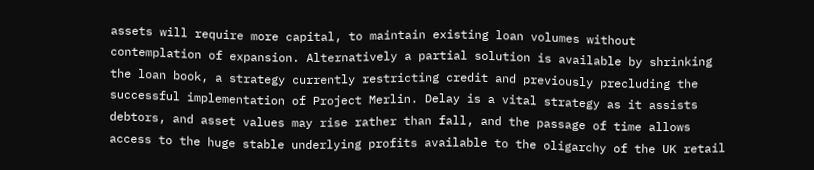assets will require more capital, to maintain existing loan volumes without contemplation of expansion. Alternatively a partial solution is available by shrinking the loan book, a strategy currently restricting credit and previously precluding the successful implementation of Project Merlin. Delay is a vital strategy as it assists debtors, and asset values may rise rather than fall, and the passage of time allows access to the huge stable underlying profits available to the oligarchy of the UK retail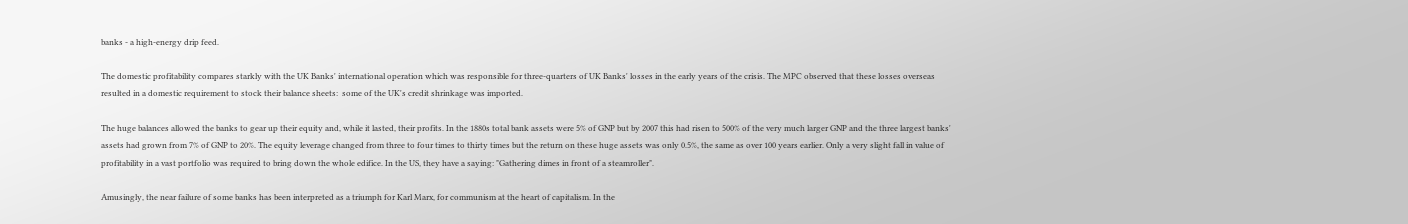banks - a high-energy drip feed.

The domestic profitability compares starkly with the UK Banks' international operation which was responsible for three-quarters of UK Banks' losses in the early years of the crisis. The MPC observed that these losses overseas resulted in a domestic requirement to stock their balance sheets:  some of the UK's credit shrinkage was imported.

The huge balances allowed the banks to gear up their equity and, while it lasted, their profits. In the 1880s total bank assets were 5% of GNP but by 2007 this had risen to 500% of the very much larger GNP and the three largest banks' assets had grown from 7% of GNP to 20%. The equity leverage changed from three to four times to thirty times but the return on these huge assets was only 0.5%, the same as over 100 years earlier. Only a very slight fall in value of profitability in a vast portfolio was required to bring down the whole edifice. In the US, they have a saying: "Gathering dimes in front of a steamroller".

Amusingly, the near failure of some banks has been interpreted as a triumph for Karl Marx, for communism at the heart of capitalism. In the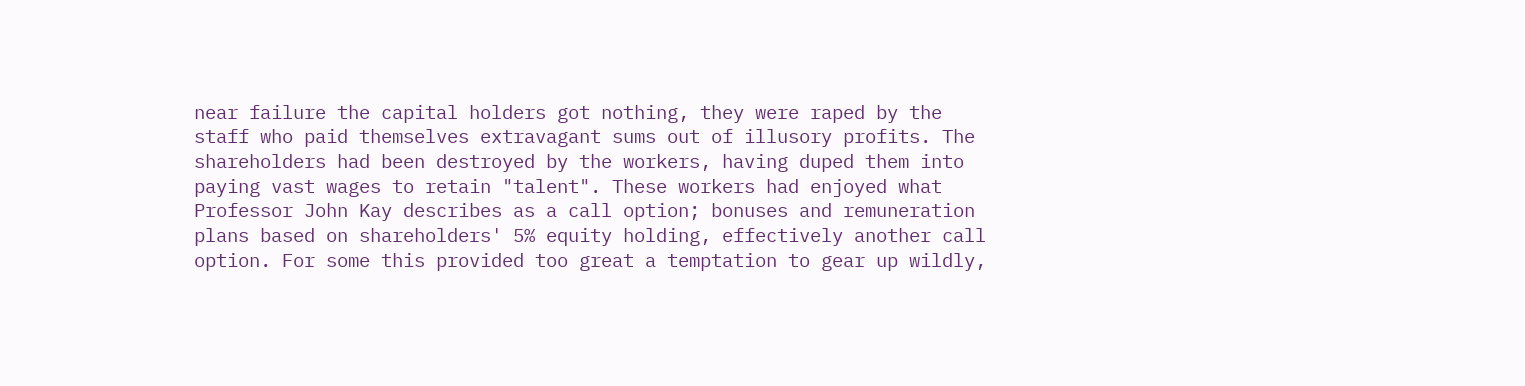near failure the capital holders got nothing, they were raped by the staff who paid themselves extravagant sums out of illusory profits. The shareholders had been destroyed by the workers, having duped them into paying vast wages to retain "talent". These workers had enjoyed what Professor John Kay describes as a call option; bonuses and remuneration plans based on shareholders' 5% equity holding, effectively another call option. For some this provided too great a temptation to gear up wildly,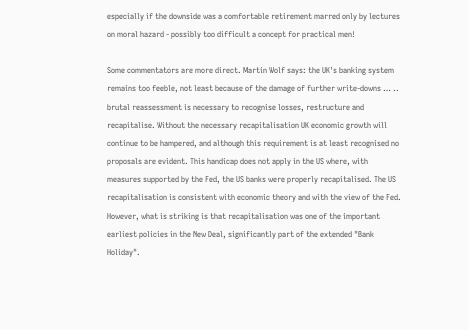especially if the downside was a comfortable retirement marred only by lectures on moral hazard - possibly too difficult a concept for practical men!

Some commentators are more direct. Martin Wolf says: the UK's banking system remains too feeble, not least because of the damage of further write-downs … .. brutal reassessment is necessary to recognise losses, restructure and recapitalise. Without the necessary recapitalisation UK economic growth will continue to be hampered, and although this requirement is at least recognised no proposals are evident. This handicap does not apply in the US where, with measures supported by the Fed, the US banks were properly recapitalised. The US recapitalisation is consistent with economic theory and with the view of the Fed. However, what is striking is that recapitalisation was one of the important earliest policies in the New Deal, significantly part of the extended "Bank Holiday".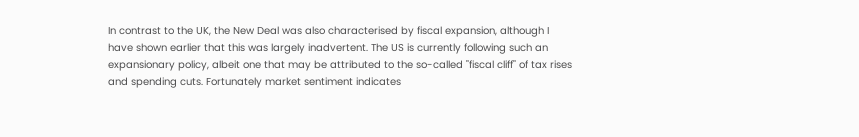In contrast to the UK, the New Deal was also characterised by fiscal expansion, although I have shown earlier that this was largely inadvertent. The US is currently following such an expansionary policy, albeit one that may be attributed to the so-called "fiscal cliff" of tax rises and spending cuts. Fortunately market sentiment indicates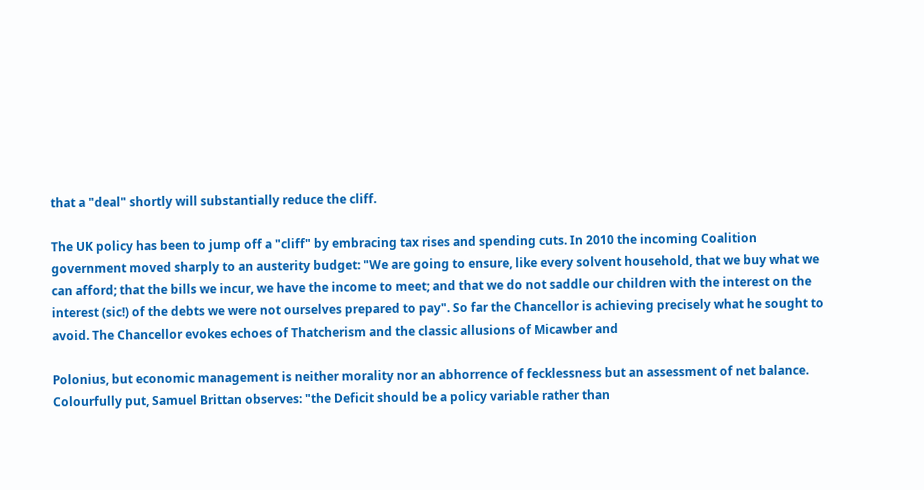that a "deal" shortly will substantially reduce the cliff.

The UK policy has been to jump off a "cliff" by embracing tax rises and spending cuts. In 2010 the incoming Coalition government moved sharply to an austerity budget: "We are going to ensure, like every solvent household, that we buy what we can afford; that the bills we incur, we have the income to meet; and that we do not saddle our children with the interest on the interest (sic!) of the debts we were not ourselves prepared to pay". So far the Chancellor is achieving precisely what he sought to avoid. The Chancellor evokes echoes of Thatcherism and the classic allusions of Micawber and

Polonius, but economic management is neither morality nor an abhorrence of fecklessness but an assessment of net balance. Colourfully put, Samuel Brittan observes: "the Deficit should be a policy variable rather than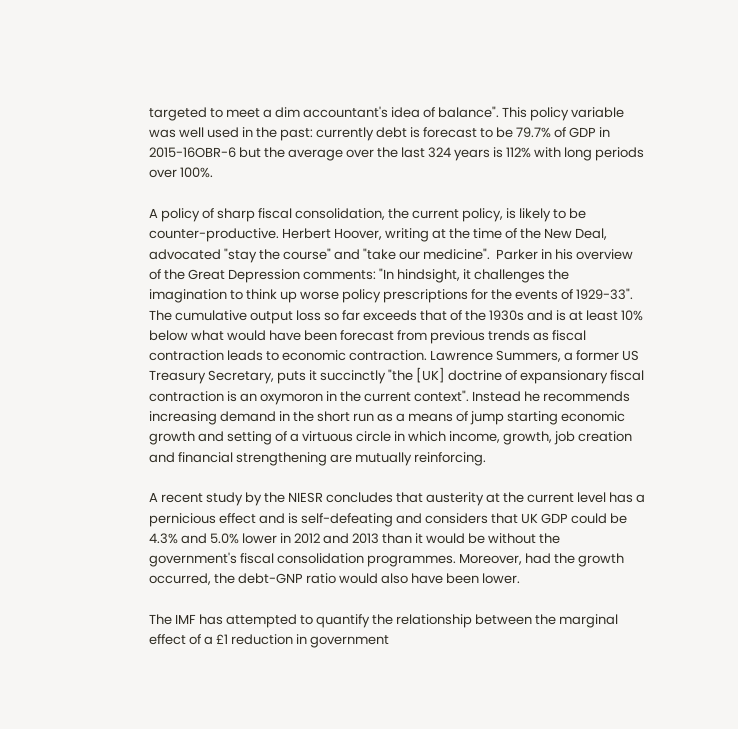targeted to meet a dim accountant's idea of balance". This policy variable was well used in the past: currently debt is forecast to be 79.7% of GDP in 2015-16OBR-6 but the average over the last 324 years is 112% with long periods over 100%.

A policy of sharp fiscal consolidation, the current policy, is likely to be counter-productive. Herbert Hoover, writing at the time of the New Deal, advocated "stay the course" and "take our medicine".  Parker in his overview of the Great Depression comments: "In hindsight, it challenges the imagination to think up worse policy prescriptions for the events of 1929-33". The cumulative output loss so far exceeds that of the 1930s and is at least 10% below what would have been forecast from previous trends as fiscal contraction leads to economic contraction. Lawrence Summers, a former US Treasury Secretary, puts it succinctly "the [UK] doctrine of expansionary fiscal contraction is an oxymoron in the current context". Instead he recommends increasing demand in the short run as a means of jump starting economic growth and setting of a virtuous circle in which income, growth, job creation and financial strengthening are mutually reinforcing.

A recent study by the NIESR concludes that austerity at the current level has a pernicious effect and is self-defeating and considers that UK GDP could be 4.3% and 5.0% lower in 2012 and 2013 than it would be without the government's fiscal consolidation programmes. Moreover, had the growth occurred, the debt-GNP ratio would also have been lower.

The IMF has attempted to quantify the relationship between the marginal effect of a £1 reduction in government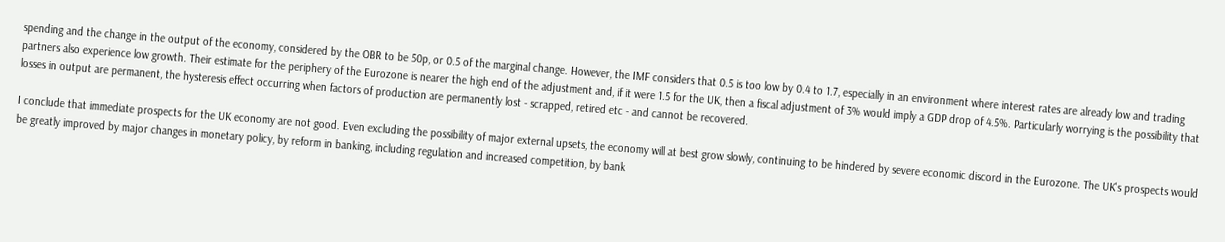spending and the change in the output of the economy, considered by the OBR to be 50p, or 0.5 of the marginal change. However, the IMF considers that 0.5 is too low by 0.4 to 1.7, especially in an environment where interest rates are already low and trading partners also experience low growth. Their estimate for the periphery of the Eurozone is nearer the high end of the adjustment and, if it were 1.5 for the UK, then a fiscal adjustment of 3% would imply a GDP drop of 4.5%. Particularly worrying is the possibility that losses in output are permanent, the hysteresis effect occurring when factors of production are permanently lost - scrapped, retired etc - and cannot be recovered.

I conclude that immediate prospects for the UK economy are not good. Even excluding the possibility of major external upsets, the economy will at best grow slowly, continuing to be hindered by severe economic discord in the Eurozone. The UK's prospects would be greatly improved by major changes in monetary policy, by reform in banking, including regulation and increased competition, by bank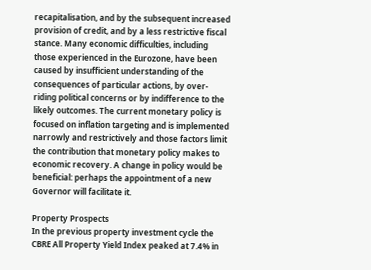recapitalisation, and by the subsequent increased provision of credit, and by a less restrictive fiscal stance. Many economic difficulties, including those experienced in the Eurozone, have been caused by insufficient understanding of the consequences of particular actions, by over-riding political concerns or by indifference to the likely outcomes. The current monetary policy is focused on inflation targeting and is implemented narrowly and restrictively and those factors limit the contribution that monetary policy makes to economic recovery. A change in policy would be beneficial: perhaps the appointment of a new Governor will facilitate it.

Property Prospects
In the previous property investment cycle the CBRE All Property Yield Index peaked at 7.4% in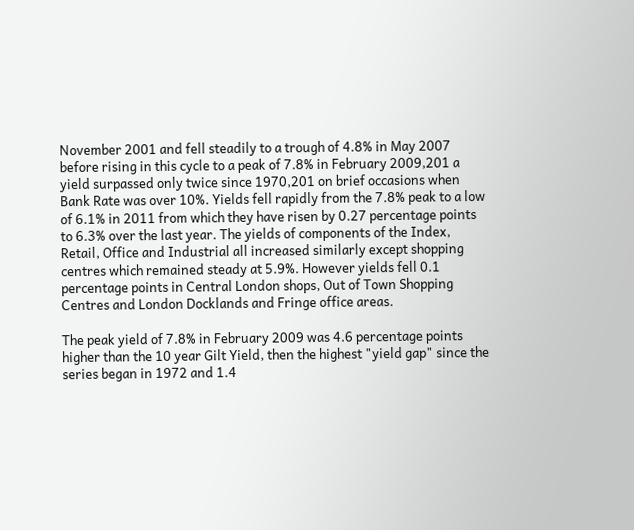November 2001 and fell steadily to a trough of 4.8% in May 2007 before rising in this cycle to a peak of 7.8% in February 2009,201 a yield surpassed only twice since 1970,201 on brief occasions when Bank Rate was over 10%. Yields fell rapidly from the 7.8% peak to a low of 6.1% in 2011 from which they have risen by 0.27 percentage points to 6.3% over the last year. The yields of components of the Index, Retail, Office and Industrial all increased similarly except shopping centres which remained steady at 5.9%. However yields fell 0.1 percentage points in Central London shops, Out of Town Shopping Centres and London Docklands and Fringe office areas.

The peak yield of 7.8% in February 2009 was 4.6 percentage points higher than the 10 year Gilt Yield, then the highest "yield gap" since the series began in 1972 and 1.4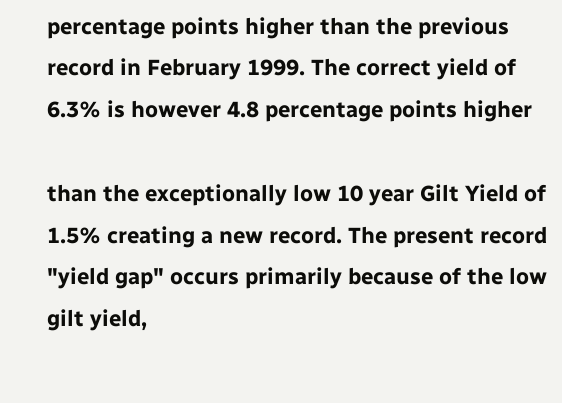percentage points higher than the previous record in February 1999. The correct yield of 6.3% is however 4.8 percentage points higher

than the exceptionally low 10 year Gilt Yield of 1.5% creating a new record. The present record "yield gap" occurs primarily because of the low gilt yield,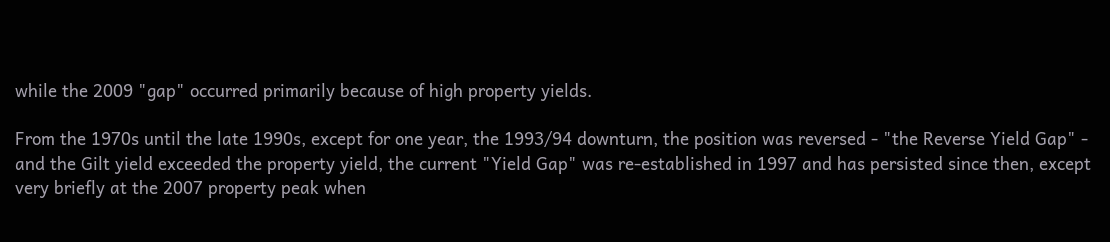while the 2009 "gap" occurred primarily because of high property yields.

From the 1970s until the late 1990s, except for one year, the 1993/94 downturn, the position was reversed - "the Reverse Yield Gap" - and the Gilt yield exceeded the property yield, the current "Yield Gap" was re-established in 1997 and has persisted since then, except very briefly at the 2007 property peak when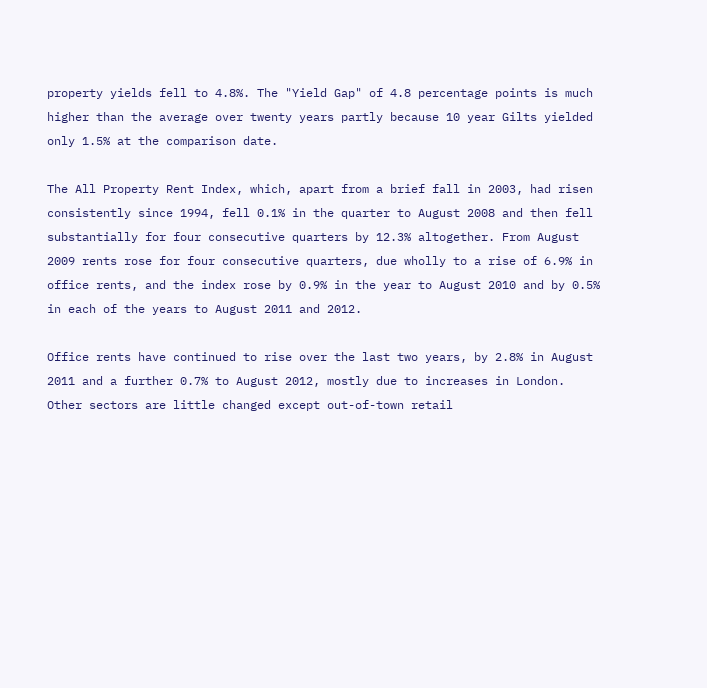property yields fell to 4.8%. The "Yield Gap" of 4.8 percentage points is much higher than the average over twenty years partly because 10 year Gilts yielded only 1.5% at the comparison date.

The All Property Rent Index, which, apart from a brief fall in 2003, had risen consistently since 1994, fell 0.1% in the quarter to August 2008 and then fell substantially for four consecutive quarters by 12.3% altogether. From August 2009 rents rose for four consecutive quarters, due wholly to a rise of 6.9% in office rents, and the index rose by 0.9% in the year to August 2010 and by 0.5% in each of the years to August 2011 and 2012.

Office rents have continued to rise over the last two years, by 2.8% in August 2011 and a further 0.7% to August 2012, mostly due to increases in London. Other sectors are little changed except out-of-town retail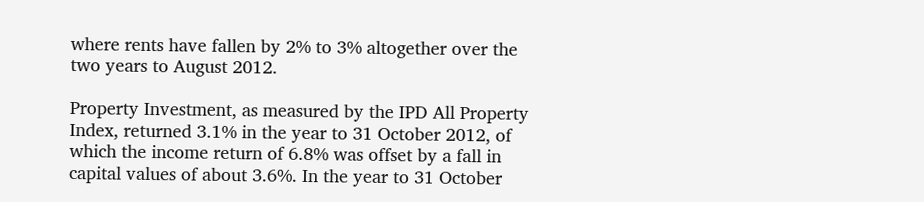where rents have fallen by 2% to 3% altogether over the two years to August 2012.

Property Investment, as measured by the IPD All Property Index, returned 3.1% in the year to 31 October 2012, of which the income return of 6.8% was offset by a fall in capital values of about 3.6%. In the year to 31 October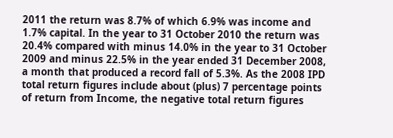2011 the return was 8.7% of which 6.9% was income and 1.7% capital. In the year to 31 October 2010 the return was 20.4% compared with minus 14.0% in the year to 31 October 2009 and minus 22.5% in the year ended 31 December 2008, a month that produced a record fall of 5.3%. As the 2008 IPD total return figures include about (plus) 7 percentage points of return from Income, the negative total return figures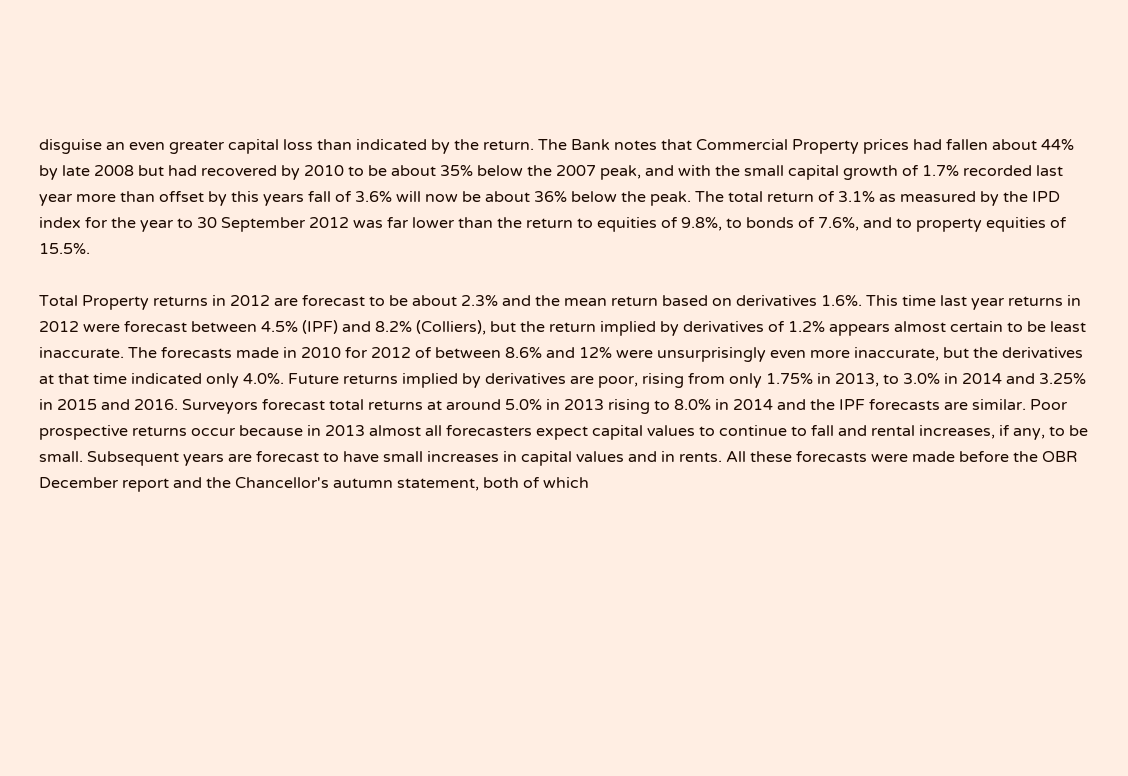disguise an even greater capital loss than indicated by the return. The Bank notes that Commercial Property prices had fallen about 44% by late 2008 but had recovered by 2010 to be about 35% below the 2007 peak, and with the small capital growth of 1.7% recorded last year more than offset by this years fall of 3.6% will now be about 36% below the peak. The total return of 3.1% as measured by the IPD index for the year to 30 September 2012 was far lower than the return to equities of 9.8%, to bonds of 7.6%, and to property equities of 15.5%.

Total Property returns in 2012 are forecast to be about 2.3% and the mean return based on derivatives 1.6%. This time last year returns in 2012 were forecast between 4.5% (IPF) and 8.2% (Colliers), but the return implied by derivatives of 1.2% appears almost certain to be least inaccurate. The forecasts made in 2010 for 2012 of between 8.6% and 12% were unsurprisingly even more inaccurate, but the derivatives at that time indicated only 4.0%. Future returns implied by derivatives are poor, rising from only 1.75% in 2013, to 3.0% in 2014 and 3.25% in 2015 and 2016. Surveyors forecast total returns at around 5.0% in 2013 rising to 8.0% in 2014 and the IPF forecasts are similar. Poor prospective returns occur because in 2013 almost all forecasters expect capital values to continue to fall and rental increases, if any, to be small. Subsequent years are forecast to have small increases in capital values and in rents. All these forecasts were made before the OBR December report and the Chancellor's autumn statement, both of which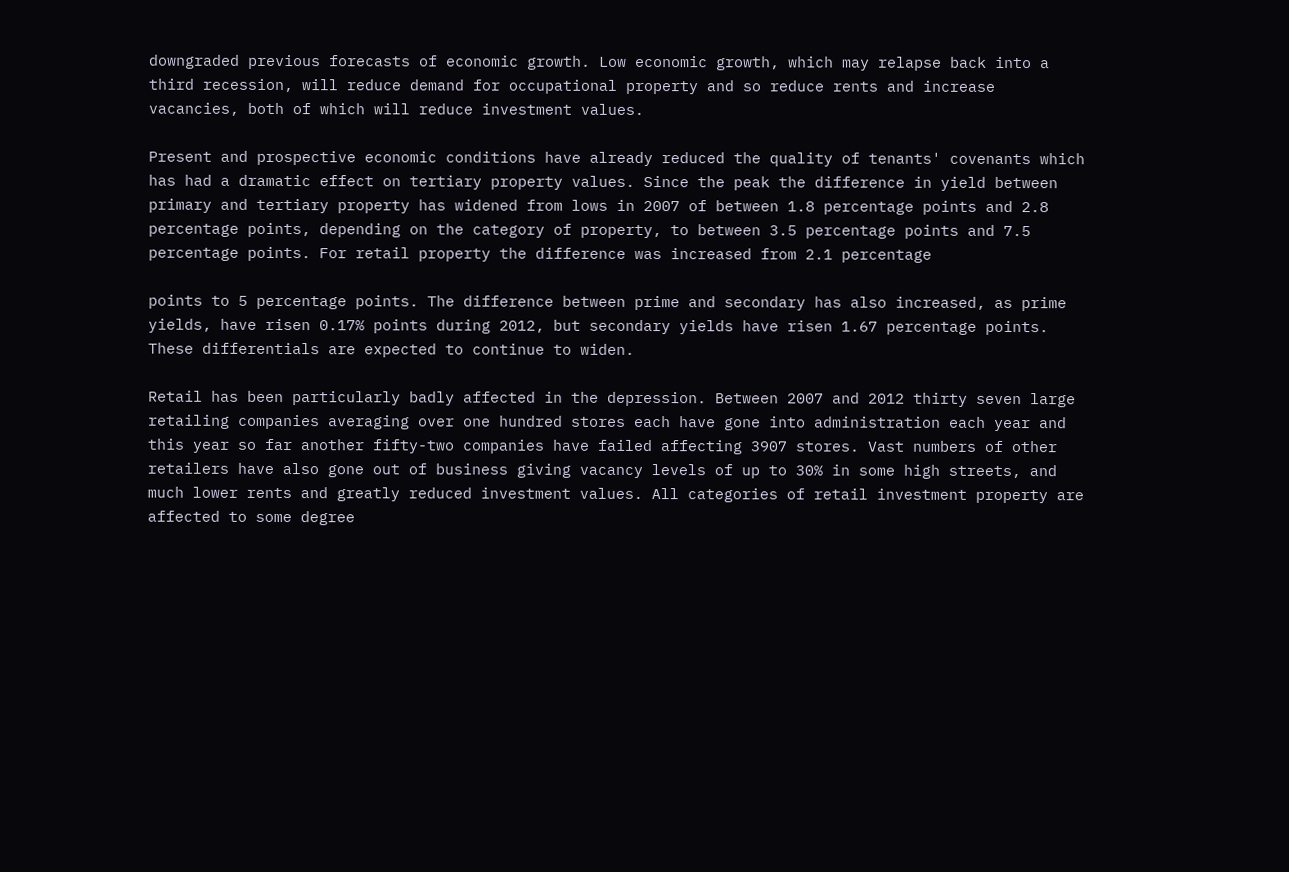downgraded previous forecasts of economic growth. Low economic growth, which may relapse back into a third recession, will reduce demand for occupational property and so reduce rents and increase vacancies, both of which will reduce investment values.

Present and prospective economic conditions have already reduced the quality of tenants' covenants which has had a dramatic effect on tertiary property values. Since the peak the difference in yield between primary and tertiary property has widened from lows in 2007 of between 1.8 percentage points and 2.8 percentage points, depending on the category of property, to between 3.5 percentage points and 7.5 percentage points. For retail property the difference was increased from 2.1 percentage

points to 5 percentage points. The difference between prime and secondary has also increased, as prime yields, have risen 0.17% points during 2012, but secondary yields have risen 1.67 percentage points. These differentials are expected to continue to widen.

Retail has been particularly badly affected in the depression. Between 2007 and 2012 thirty seven large retailing companies averaging over one hundred stores each have gone into administration each year and this year so far another fifty-two companies have failed affecting 3907 stores. Vast numbers of other retailers have also gone out of business giving vacancy levels of up to 30% in some high streets, and much lower rents and greatly reduced investment values. All categories of retail investment property are affected to some degree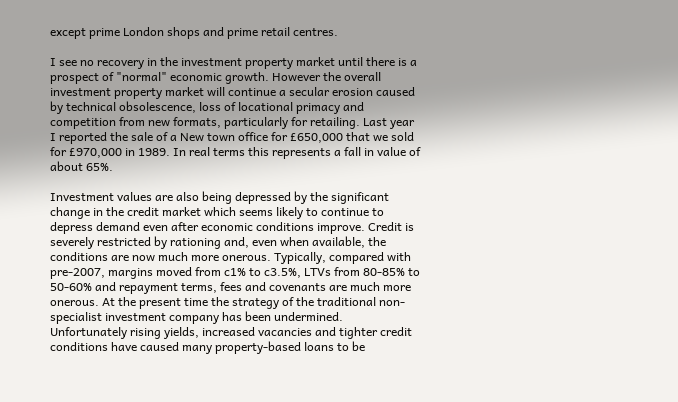except prime London shops and prime retail centres.

I see no recovery in the investment property market until there is a prospect of "normal" economic growth. However the overall investment property market will continue a secular erosion caused by technical obsolescence, loss of locational primacy and competition from new formats, particularly for retailing. Last year I reported the sale of a New town office for £650,000 that we sold for £970,000 in 1989. In real terms this represents a fall in value of about 65%.

Investment values are also being depressed by the significant change in the credit market which seems likely to continue to depress demand even after economic conditions improve. Credit is severely restricted by rationing and, even when available, the conditions are now much more onerous. Typically, compared with pre-2007, margins moved from c1% to c3.5%, LTVs from 80-85% to 50-60% and repayment terms, fees and covenants are much more onerous. At the present time the strategy of the traditional non-specialist investment company has been undermined. Unfortunately rising yields, increased vacancies and tighter credit conditions have caused many property-based loans to be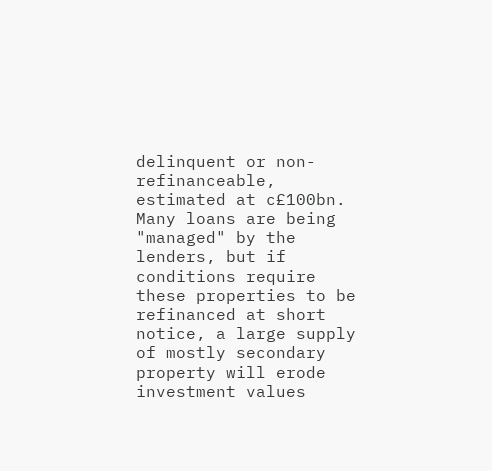delinquent or non-refinanceable, estimated at c£100bn. Many loans are being "managed" by the lenders, but if conditions require these properties to be refinanced at short notice, a large supply of mostly secondary property will erode investment values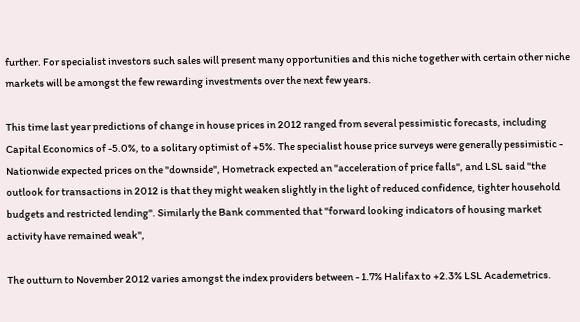further. For specialist investors such sales will present many opportunities and this niche together with certain other niche markets will be amongst the few rewarding investments over the next few years.

This time last year predictions of change in house prices in 2012 ranged from several pessimistic forecasts, including Capital Economics of -5.0%, to a solitary optimist of +5%. The specialist house price surveys were generally pessimistic - Nationwide expected prices on the "downside", Hometrack expected an "acceleration of price falls", and LSL said "the outlook for transactions in 2012 is that they might weaken slightly in the light of reduced confidence, tighter household budgets and restricted lending". Similarly the Bank commented that "forward looking indicators of housing market activity have remained weak",

The outturn to November 2012 varies amongst the index providers between - 1.7% Halifax to +2.3% LSL Academetrics.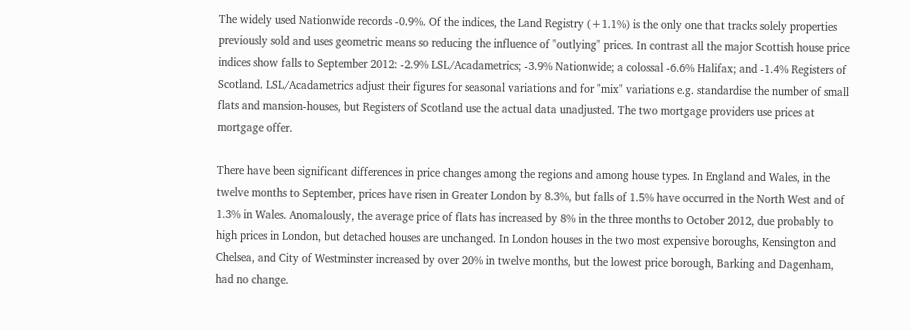The widely used Nationwide records -0.9%. Of the indices, the Land Registry (+1.1%) is the only one that tracks solely properties previously sold and uses geometric means so reducing the influence of "outlying" prices. In contrast all the major Scottish house price indices show falls to September 2012: -2.9% LSL/Acadametrics; -3.9% Nationwide; a colossal -6.6% Halifax; and -1.4% Registers of Scotland. LSL/Acadametrics adjust their figures for seasonal variations and for "mix" variations e.g. standardise the number of small flats and mansion-houses, but Registers of Scotland use the actual data unadjusted. The two mortgage providers use prices at mortgage offer.

There have been significant differences in price changes among the regions and among house types. In England and Wales, in the twelve months to September, prices have risen in Greater London by 8.3%, but falls of 1.5% have occurred in the North West and of 1.3% in Wales. Anomalously, the average price of flats has increased by 8% in the three months to October 2012, due probably to high prices in London, but detached houses are unchanged. In London houses in the two most expensive boroughs, Kensington and Chelsea, and City of Westminster increased by over 20% in twelve months, but the lowest price borough, Barking and Dagenham, had no change.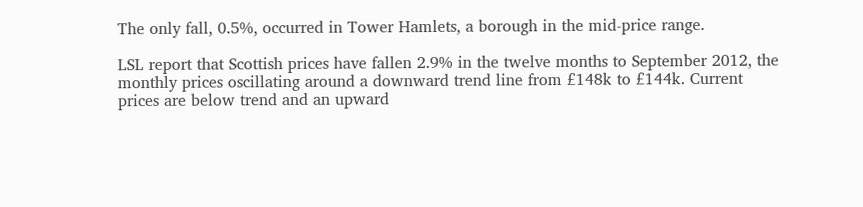The only fall, 0.5%, occurred in Tower Hamlets, a borough in the mid-price range.

LSL report that Scottish prices have fallen 2.9% in the twelve months to September 2012, the monthly prices oscillating around a downward trend line from £148k to £144k. Current prices are below trend and an upward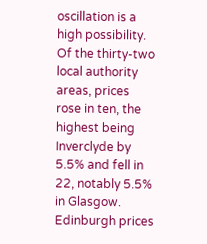oscillation is a high possibility.  Of the thirty-two local authority areas, prices rose in ten, the highest being Inverclyde by 5.5% and fell in 22, notably 5.5% in Glasgow. Edinburgh prices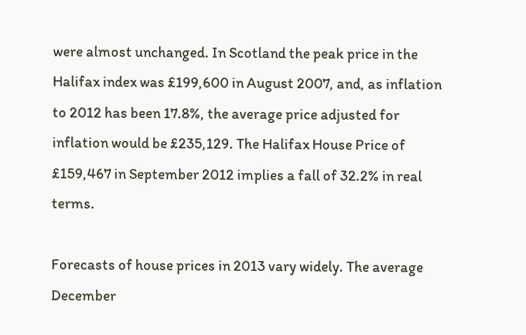were almost unchanged. In Scotland the peak price in the Halifax index was £199,600 in August 2007, and, as inflation to 2012 has been 17.8%, the average price adjusted for inflation would be £235,129. The Halifax House Price of £159,467 in September 2012 implies a fall of 32.2% in real terms.

Forecasts of house prices in 2013 vary widely. The average December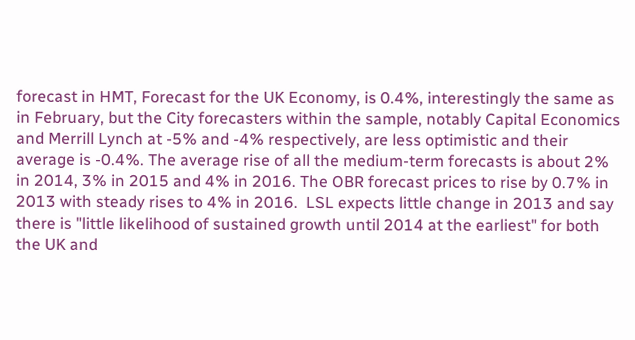forecast in HMT, Forecast for the UK Economy, is 0.4%, interestingly the same as in February, but the City forecasters within the sample, notably Capital Economics and Merrill Lynch at -5% and -4% respectively, are less optimistic and their average is -0.4%. The average rise of all the medium-term forecasts is about 2% in 2014, 3% in 2015 and 4% in 2016. The OBR forecast prices to rise by 0.7% in 2013 with steady rises to 4% in 2016.  LSL expects little change in 2013 and say there is "little likelihood of sustained growth until 2014 at the earliest" for both the UK and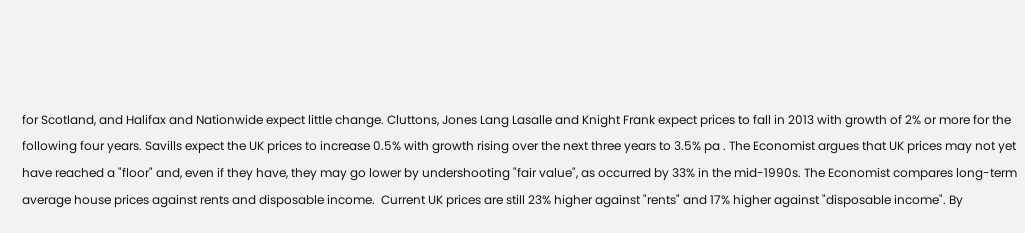for Scotland, and Halifax and Nationwide expect little change. Cluttons, Jones Lang Lasalle and Knight Frank expect prices to fall in 2013 with growth of 2% or more for the following four years. Savills expect the UK prices to increase 0.5% with growth rising over the next three years to 3.5% pa . The Economist argues that UK prices may not yet have reached a "floor" and, even if they have, they may go lower by undershooting "fair value", as occurred by 33% in the mid-1990s. The Economist compares long-term average house prices against rents and disposable income.  Current UK prices are still 23% higher against "rents" and 17% higher against "disposable income". By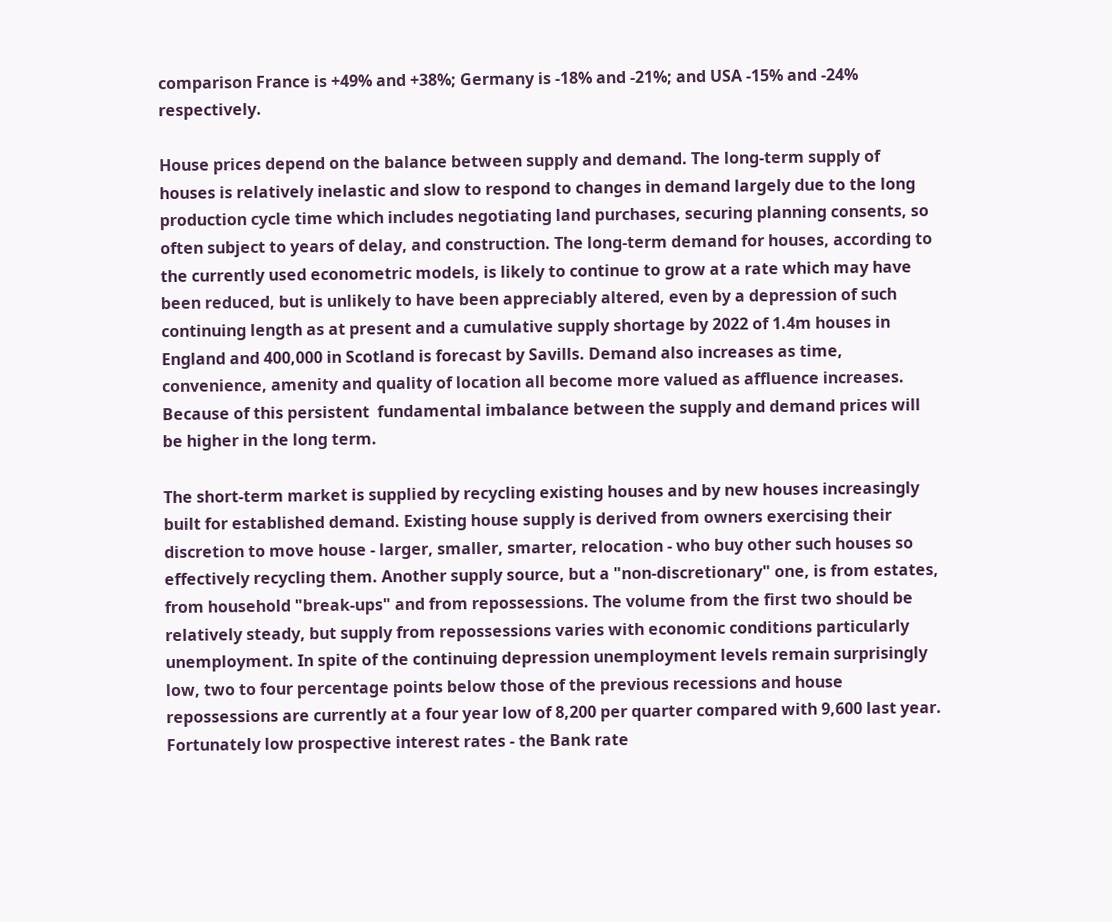comparison France is +49% and +38%; Germany is -18% and -21%; and USA -15% and -24% respectively.

House prices depend on the balance between supply and demand. The long-term supply of houses is relatively inelastic and slow to respond to changes in demand largely due to the long production cycle time which includes negotiating land purchases, securing planning consents, so often subject to years of delay, and construction. The long-term demand for houses, according to the currently used econometric models, is likely to continue to grow at a rate which may have been reduced, but is unlikely to have been appreciably altered, even by a depression of such continuing length as at present and a cumulative supply shortage by 2022 of 1.4m houses in England and 400,000 in Scotland is forecast by Savills. Demand also increases as time, convenience, amenity and quality of location all become more valued as affluence increases. Because of this persistent  fundamental imbalance between the supply and demand prices will be higher in the long term.

The short-term market is supplied by recycling existing houses and by new houses increasingly built for established demand. Existing house supply is derived from owners exercising their discretion to move house - larger, smaller, smarter, relocation - who buy other such houses so effectively recycling them. Another supply source, but a "non-discretionary" one, is from estates, from household "break-ups" and from repossessions. The volume from the first two should be relatively steady, but supply from repossessions varies with economic conditions particularly unemployment. In spite of the continuing depression unemployment levels remain surprisingly low, two to four percentage points below those of the previous recessions and house repossessions are currently at a four year low of 8,200 per quarter compared with 9,600 last year. Fortunately low prospective interest rates - the Bank rate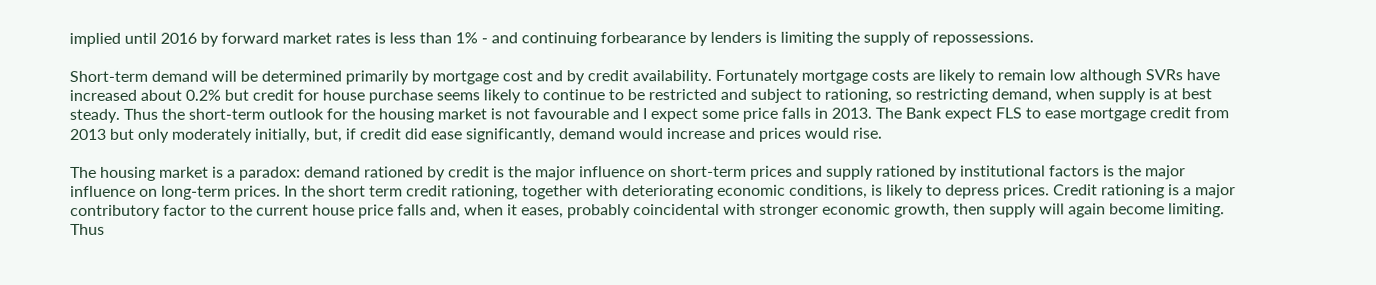implied until 2016 by forward market rates is less than 1% - and continuing forbearance by lenders is limiting the supply of repossessions.

Short-term demand will be determined primarily by mortgage cost and by credit availability. Fortunately mortgage costs are likely to remain low although SVRs have increased about 0.2% but credit for house purchase seems likely to continue to be restricted and subject to rationing, so restricting demand, when supply is at best steady. Thus the short-term outlook for the housing market is not favourable and I expect some price falls in 2013. The Bank expect FLS to ease mortgage credit from 2013 but only moderately initially, but, if credit did ease significantly, demand would increase and prices would rise.

The housing market is a paradox: demand rationed by credit is the major influence on short-term prices and supply rationed by institutional factors is the major influence on long-term prices. In the short term credit rationing, together with deteriorating economic conditions, is likely to depress prices. Credit rationing is a major contributory factor to the current house price falls and, when it eases, probably coincidental with stronger economic growth, then supply will again become limiting. Thus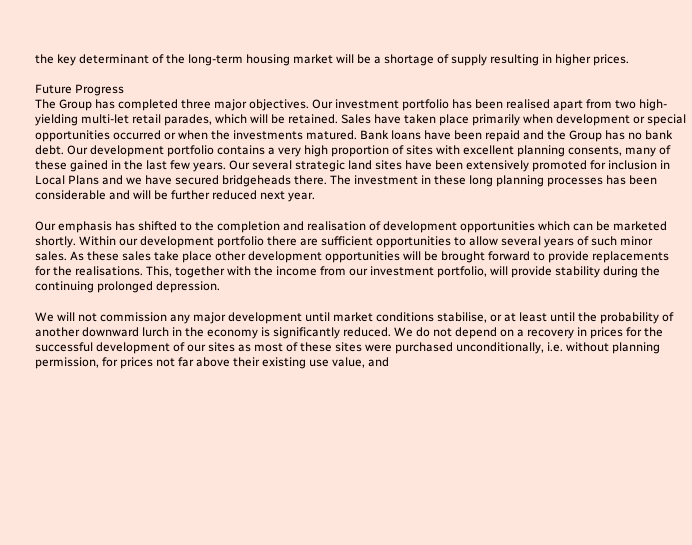the key determinant of the long-term housing market will be a shortage of supply resulting in higher prices.

Future Progress
The Group has completed three major objectives. Our investment portfolio has been realised apart from two high-yielding multi-let retail parades, which will be retained. Sales have taken place primarily when development or special opportunities occurred or when the investments matured. Bank loans have been repaid and the Group has no bank debt. Our development portfolio contains a very high proportion of sites with excellent planning consents, many of these gained in the last few years. Our several strategic land sites have been extensively promoted for inclusion in Local Plans and we have secured bridgeheads there. The investment in these long planning processes has been considerable and will be further reduced next year.

Our emphasis has shifted to the completion and realisation of development opportunities which can be marketed shortly. Within our development portfolio there are sufficient opportunities to allow several years of such minor sales. As these sales take place other development opportunities will be brought forward to provide replacements for the realisations. This, together with the income from our investment portfolio, will provide stability during the continuing prolonged depression.

We will not commission any major development until market conditions stabilise, or at least until the probability of another downward lurch in the economy is significantly reduced. We do not depend on a recovery in prices for the successful development of our sites as most of these sites were purchased unconditionally, i.e. without planning permission, for prices not far above their existing use value, and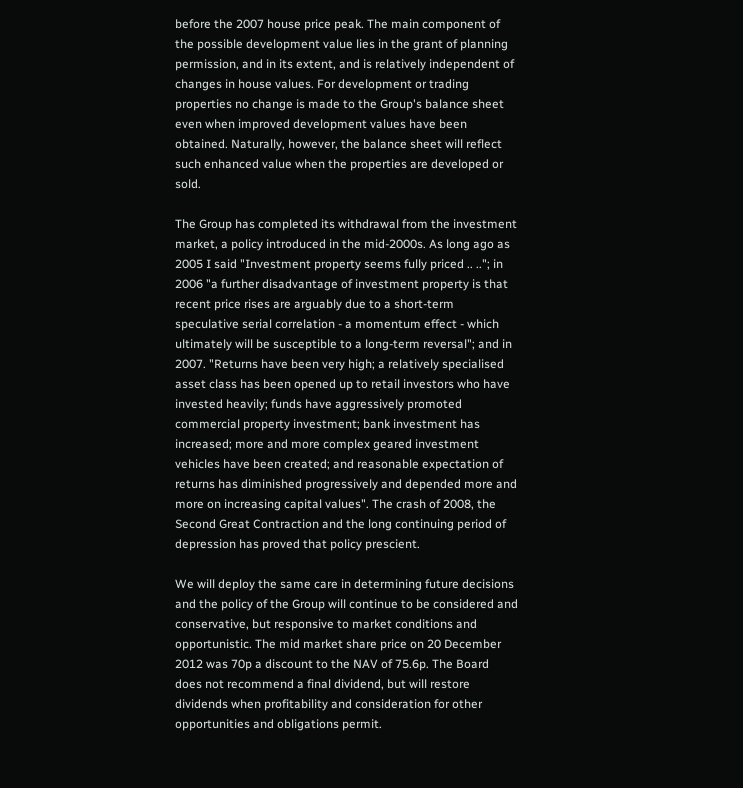before the 2007 house price peak. The main component of the possible development value lies in the grant of planning permission, and in its extent, and is relatively independent of changes in house values. For development or trading properties no change is made to the Group's balance sheet even when improved development values have been obtained. Naturally, however, the balance sheet will reflect such enhanced value when the properties are developed or sold.

The Group has completed its withdrawal from the investment market, a policy introduced in the mid-2000s. As long ago as 2005 I said "Investment property seems fully priced .. .."; in 2006 "a further disadvantage of investment property is that recent price rises are arguably due to a short-term speculative serial correlation - a momentum effect - which ultimately will be susceptible to a long-term reversal"; and in 2007. "Returns have been very high; a relatively specialised asset class has been opened up to retail investors who have invested heavily; funds have aggressively promoted commercial property investment; bank investment has increased; more and more complex geared investment vehicles have been created; and reasonable expectation of returns has diminished progressively and depended more and more on increasing capital values". The crash of 2008, the Second Great Contraction and the long continuing period of depression has proved that policy prescient.

We will deploy the same care in determining future decisions and the policy of the Group will continue to be considered and conservative, but responsive to market conditions and opportunistic. The mid market share price on 20 December 2012 was 70p a discount to the NAV of 75.6p. The Board does not recommend a final dividend, but will restore dividends when profitability and consideration for other opportunities and obligations permit.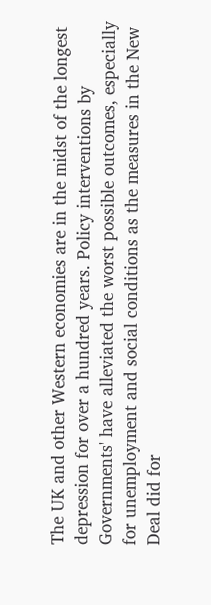The UK and other Western economies are in the midst of the longest depression for over a hundred years. Policy interventions by Governments' have alleviated the worst possible outcomes, especially for unemployment and social conditions as the measures in the New Deal did for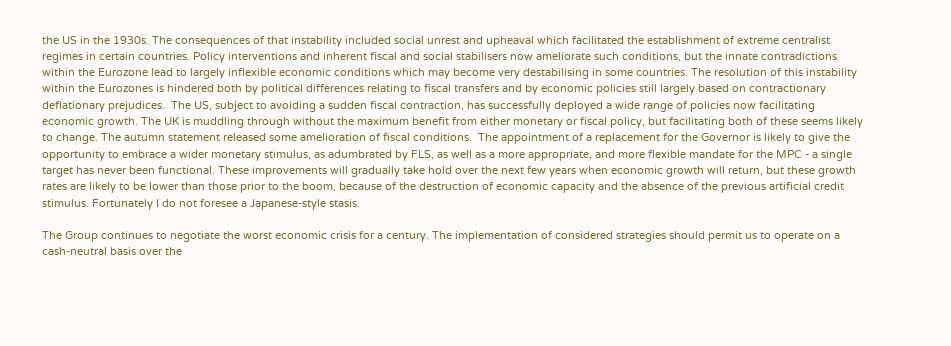the US in the 1930s. The consequences of that instability included social unrest and upheaval which facilitated the establishment of extreme centralist regimes in certain countries. Policy interventions and inherent fiscal and social stabilisers now ameliorate such conditions, but the innate contradictions within the Eurozone lead to largely inflexible economic conditions which may become very destabilising in some countries. The resolution of this instability within the Eurozones is hindered both by political differences relating to fiscal transfers and by economic policies still largely based on contractionary deflationary prejudices.  The US, subject to avoiding a sudden fiscal contraction, has successfully deployed a wide range of policies now facilitating economic growth. The UK is muddling through without the maximum benefit from either monetary or fiscal policy, but facilitating both of these seems likely to change. The autumn statement released some amelioration of fiscal conditions.  The appointment of a replacement for the Governor is likely to give the opportunity to embrace a wider monetary stimulus, as adumbrated by FLS, as well as a more appropriate, and more flexible mandate for the MPC - a single target has never been functional. These improvements will gradually take hold over the next few years when economic growth will return, but these growth rates are likely to be lower than those prior to the boom, because of the destruction of economic capacity and the absence of the previous artificial credit stimulus. Fortunately I do not foresee a Japanese-style stasis.

The Group continues to negotiate the worst economic crisis for a century. The implementation of considered strategies should permit us to operate on a cash-neutral basis over the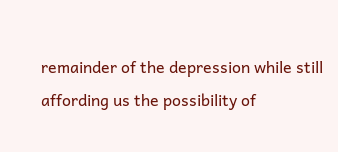remainder of the depression while still affording us the possibility of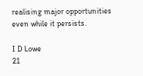realising major opportunities even while it persists.

I D Lowe
21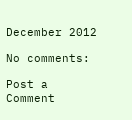December 2012

No comments:

Post a Comment